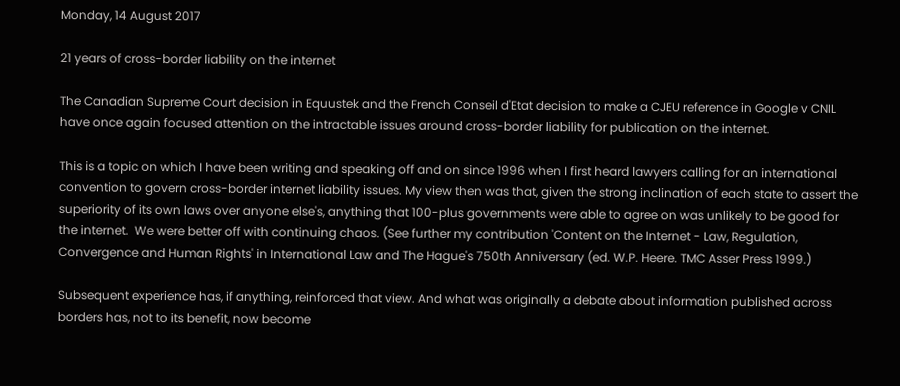Monday, 14 August 2017

21 years of cross-border liability on the internet

The Canadian Supreme Court decision in Equustek and the French Conseil d'Etat decision to make a CJEU reference in Google v CNIL have once again focused attention on the intractable issues around cross-border liability for publication on the internet.

This is a topic on which I have been writing and speaking off and on since 1996 when I first heard lawyers calling for an international convention to govern cross-border internet liability issues. My view then was that, given the strong inclination of each state to assert the superiority of its own laws over anyone else's, anything that 100-plus governments were able to agree on was unlikely to be good for the internet.  We were better off with continuing chaos. (See further my contribution 'Content on the Internet - Law, Regulation, Convergence and Human Rights' in International Law and The Hague's 750th Anniversary (ed. W.P. Heere. TMC Asser Press 1999.)

Subsequent experience has, if anything, reinforced that view. And what was originally a debate about information published across borders has, not to its benefit, now become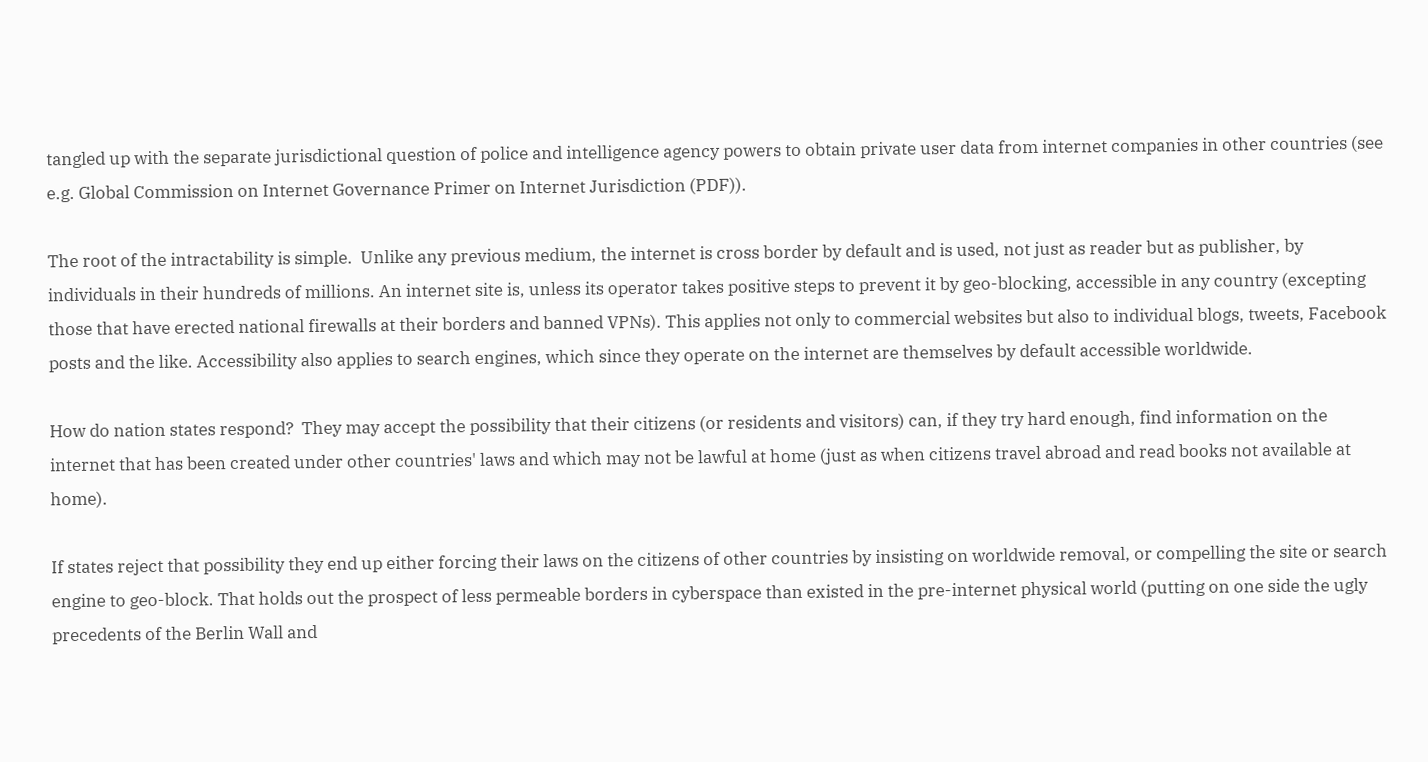tangled up with the separate jurisdictional question of police and intelligence agency powers to obtain private user data from internet companies in other countries (see e.g. Global Commission on Internet Governance Primer on Internet Jurisdiction (PDF)).

The root of the intractability is simple.  Unlike any previous medium, the internet is cross border by default and is used, not just as reader but as publisher, by individuals in their hundreds of millions. An internet site is, unless its operator takes positive steps to prevent it by geo-blocking, accessible in any country (excepting those that have erected national firewalls at their borders and banned VPNs). This applies not only to commercial websites but also to individual blogs, tweets, Facebook posts and the like. Accessibility also applies to search engines, which since they operate on the internet are themselves by default accessible worldwide.

How do nation states respond?  They may accept the possibility that their citizens (or residents and visitors) can, if they try hard enough, find information on the internet that has been created under other countries' laws and which may not be lawful at home (just as when citizens travel abroad and read books not available at home).

If states reject that possibility they end up either forcing their laws on the citizens of other countries by insisting on worldwide removal, or compelling the site or search engine to geo-block. That holds out the prospect of less permeable borders in cyberspace than existed in the pre-internet physical world (putting on one side the ugly precedents of the Berlin Wall and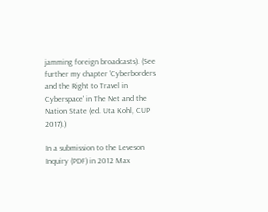jamming foreign broadcasts). (See further my chapter 'Cyberborders and the Right to Travel in Cyberspace' in The Net and the Nation State (ed. Uta Kohl, CUP 2017).)

In a submission to the Leveson Inquiry (PDF) in 2012 Max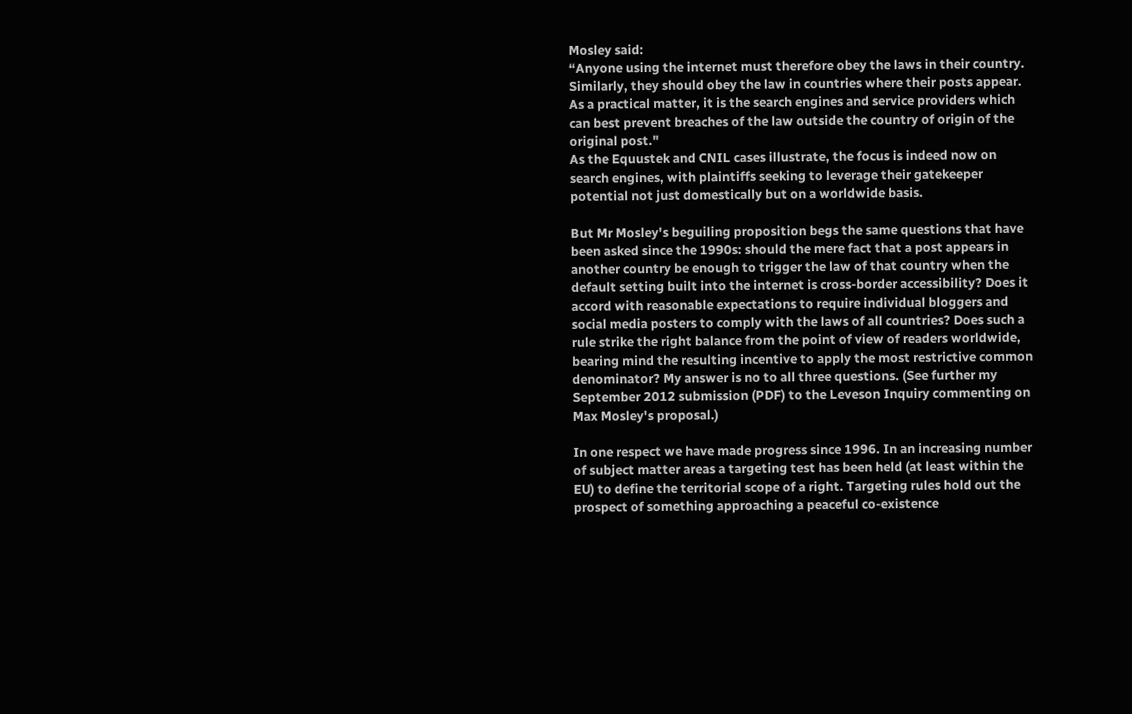Mosley said:
“Anyone using the internet must therefore obey the laws in their country.  Similarly, they should obey the law in countries where their posts appear. As a practical matter, it is the search engines and service providers which can best prevent breaches of the law outside the country of origin of the original post."
As the Equustek and CNIL cases illustrate, the focus is indeed now on search engines, with plaintiffs seeking to leverage their gatekeeper potential not just domestically but on a worldwide basis.

But Mr Mosley's beguiling proposition begs the same questions that have been asked since the 1990s: should the mere fact that a post appears in another country be enough to trigger the law of that country when the default setting built into the internet is cross-border accessibility? Does it accord with reasonable expectations to require individual bloggers and social media posters to comply with the laws of all countries? Does such a rule strike the right balance from the point of view of readers worldwide, bearing mind the resulting incentive to apply the most restrictive common denominator? My answer is no to all three questions. (See further my September 2012 submission (PDF) to the Leveson Inquiry commenting on Max Mosley's proposal.)

In one respect we have made progress since 1996. In an increasing number of subject matter areas a targeting test has been held (at least within the EU) to define the territorial scope of a right. Targeting rules hold out the prospect of something approaching a peaceful co-existence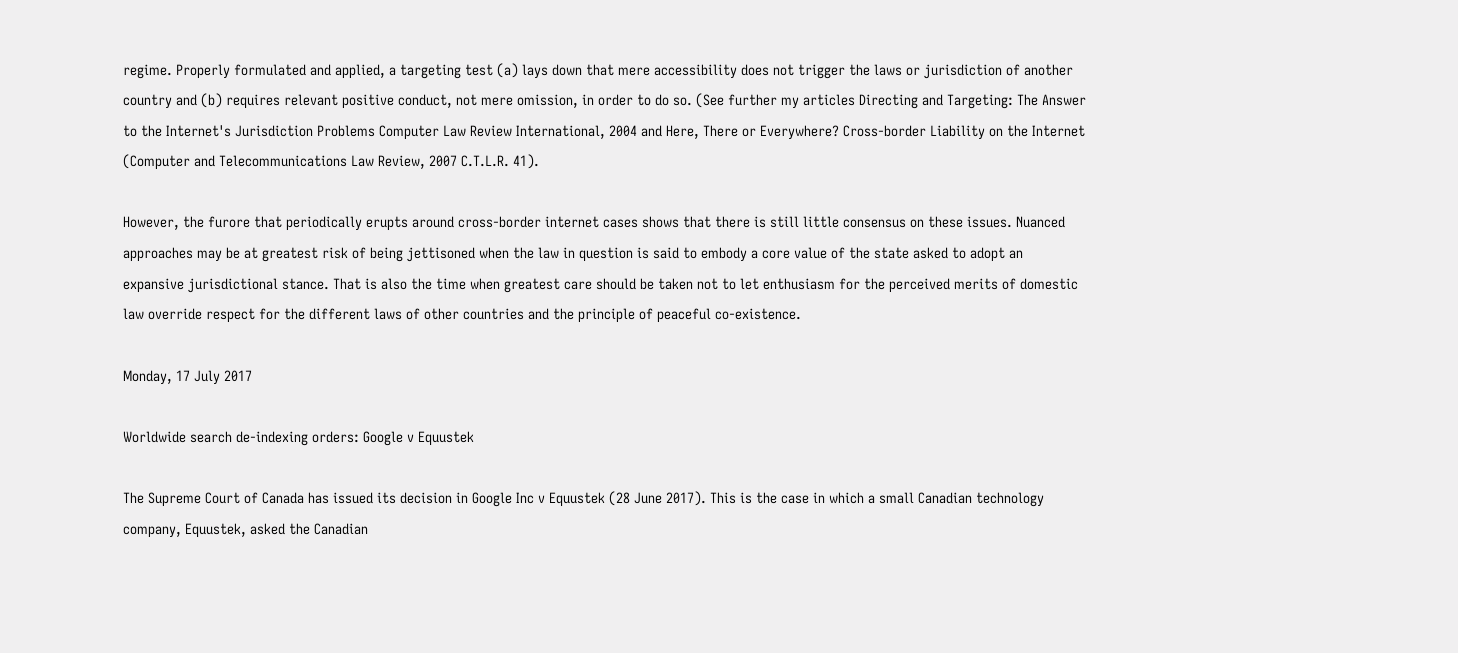regime. Properly formulated and applied, a targeting test (a) lays down that mere accessibility does not trigger the laws or jurisdiction of another country and (b) requires relevant positive conduct, not mere omission, in order to do so. (See further my articles Directing and Targeting: The Answer to the Internet's Jurisdiction Problems Computer Law Review International, 2004 and Here, There or Everywhere? Cross-border Liability on the Internet (Computer and Telecommunications Law Review, 2007 C.T.L.R. 41).

However, the furore that periodically erupts around cross-border internet cases shows that there is still little consensus on these issues. Nuanced approaches may be at greatest risk of being jettisoned when the law in question is said to embody a core value of the state asked to adopt an expansive jurisdictional stance. That is also the time when greatest care should be taken not to let enthusiasm for the perceived merits of domestic law override respect for the different laws of other countries and the principle of peaceful co-existence.

Monday, 17 July 2017

Worldwide search de-indexing orders: Google v Equustek

The Supreme Court of Canada has issued its decision in Google Inc v Equustek (28 June 2017). This is the case in which a small Canadian technology company, Equustek, asked the Canadian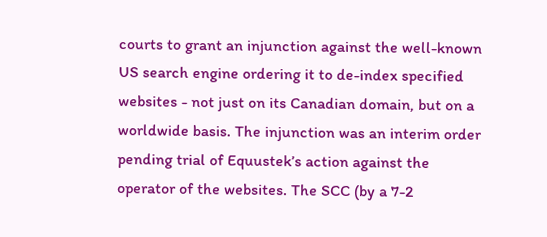courts to grant an injunction against the well-known US search engine ordering it to de-index specified websites - not just on its Canadian domain, but on a worldwide basis. The injunction was an interim order pending trial of Equustek’s action against the operator of the websites. The SCC (by a 7-2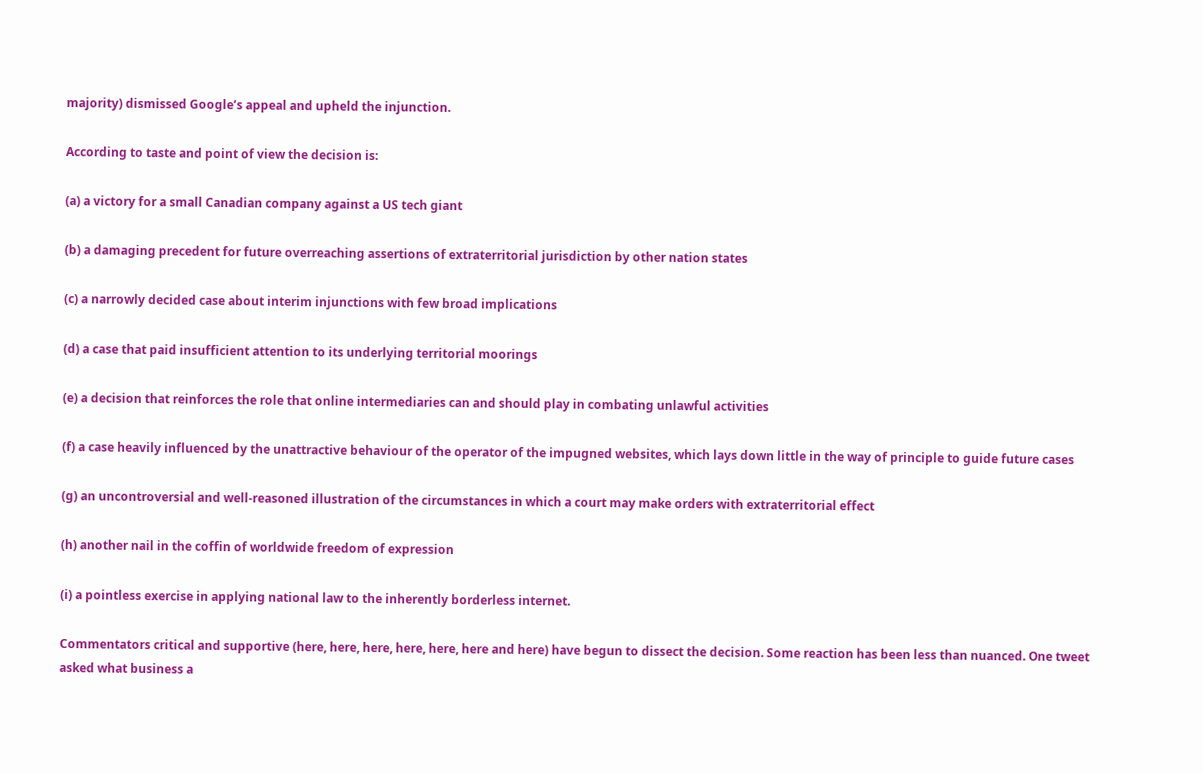majority) dismissed Google’s appeal and upheld the injunction.

According to taste and point of view the decision is:

(a) a victory for a small Canadian company against a US tech giant

(b) a damaging precedent for future overreaching assertions of extraterritorial jurisdiction by other nation states

(c) a narrowly decided case about interim injunctions with few broad implications

(d) a case that paid insufficient attention to its underlying territorial moorings

(e) a decision that reinforces the role that online intermediaries can and should play in combating unlawful activities

(f) a case heavily influenced by the unattractive behaviour of the operator of the impugned websites, which lays down little in the way of principle to guide future cases

(g) an uncontroversial and well-reasoned illustration of the circumstances in which a court may make orders with extraterritorial effect

(h) another nail in the coffin of worldwide freedom of expression

(i) a pointless exercise in applying national law to the inherently borderless internet.

Commentators critical and supportive (here, here, here, here, here, here and here) have begun to dissect the decision. Some reaction has been less than nuanced. One tweet asked what business a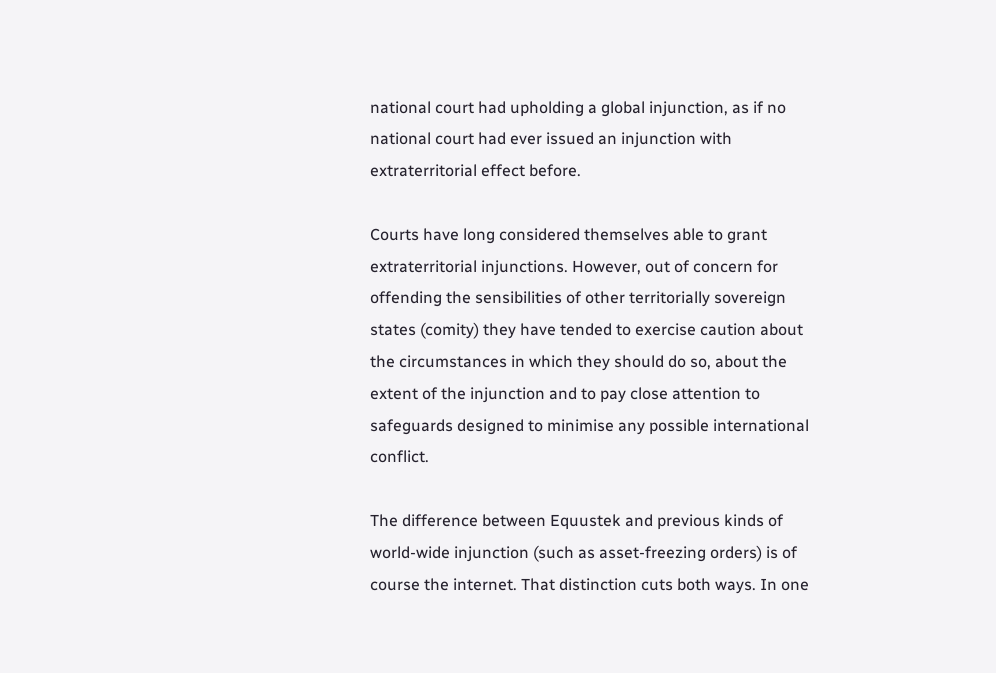national court had upholding a global injunction, as if no national court had ever issued an injunction with extraterritorial effect before.

Courts have long considered themselves able to grant extraterritorial injunctions. However, out of concern for offending the sensibilities of other territorially sovereign states (comity) they have tended to exercise caution about the circumstances in which they should do so, about the extent of the injunction and to pay close attention to safeguards designed to minimise any possible international conflict.

The difference between Equustek and previous kinds of world-wide injunction (such as asset-freezing orders) is of course the internet. That distinction cuts both ways. In one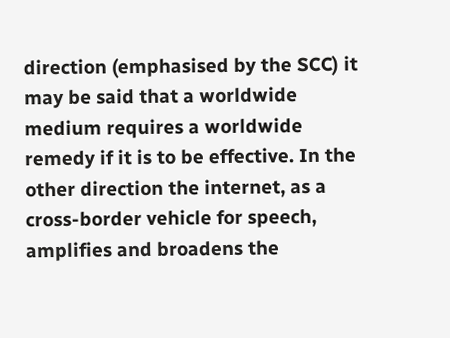direction (emphasised by the SCC) it may be said that a worldwide medium requires a worldwide remedy if it is to be effective. In the other direction the internet, as a cross-border vehicle for speech, amplifies and broadens the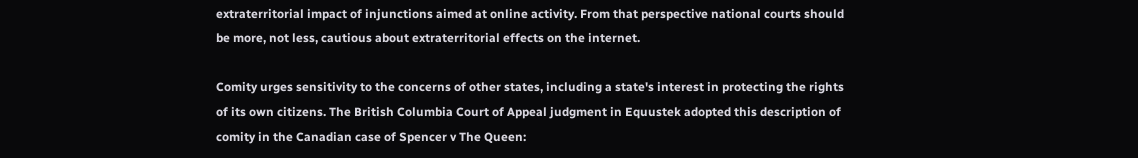extraterritorial impact of injunctions aimed at online activity. From that perspective national courts should be more, not less, cautious about extraterritorial effects on the internet.

Comity urges sensitivity to the concerns of other states, including a state's interest in protecting the rights of its own citizens. The British Columbia Court of Appeal judgment in Equustek adopted this description of comity in the Canadian case of Spencer v The Queen: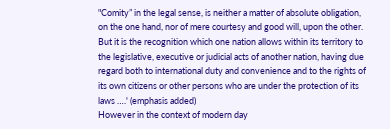"Comity” in the legal sense, is neither a matter of absolute obligation, on the one hand, nor of mere courtesy and good will, upon the other. But it is the recognition which one nation allows within its territory to the legislative, executive or judicial acts of another nation, having due regard both to international duty and convenience and to the rights of its own citizens or other persons who are under the protection of its laws ….' (emphasis added)
However in the context of modern day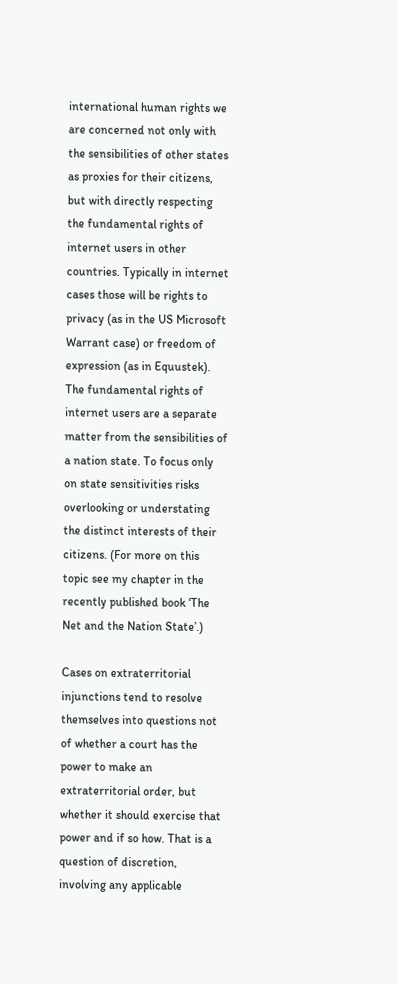international human rights we are concerned not only with the sensibilities of other states as proxies for their citizens, but with directly respecting the fundamental rights of internet users in other countries. Typically in internet cases those will be rights to privacy (as in the US Microsoft Warrant case) or freedom of expression (as in Equustek). The fundamental rights of internet users are a separate matter from the sensibilities of a nation state. To focus only on state sensitivities risks overlooking or understating the distinct interests of their citizens. (For more on this topic see my chapter in the recently published book ‘The Net and the Nation State’.)

Cases on extraterritorial injunctions tend to resolve themselves into questions not of whether a court has the power to make an extraterritorial order, but whether it should exercise that power and if so how. That is a question of discretion, involving any applicable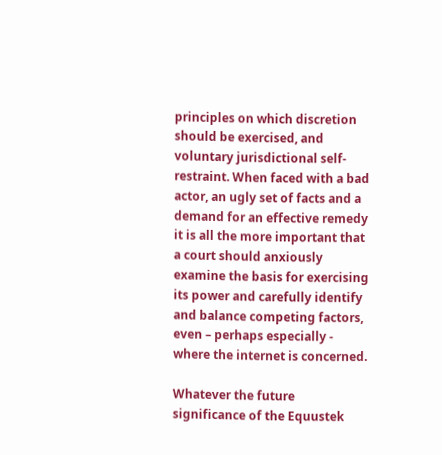principles on which discretion should be exercised, and voluntary jurisdictional self-restraint. When faced with a bad actor, an ugly set of facts and a demand for an effective remedy it is all the more important that a court should anxiously examine the basis for exercising its power and carefully identify and balance competing factors, even – perhaps especially - where the internet is concerned.

Whatever the future significance of the Equustek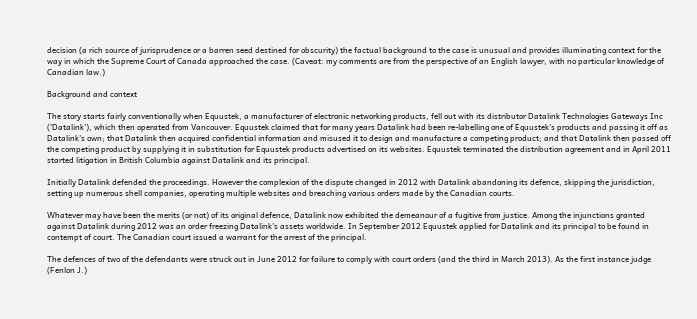decision (a rich source of jurisprudence or a barren seed destined for obscurity) the factual background to the case is unusual and provides illuminating context for the way in which the Supreme Court of Canada approached the case. (Caveat: my comments are from the perspective of an English lawyer, with no particular knowledge of Canadian law.)

Background and context

The story starts fairly conventionally when Equustek, a manufacturer of electronic networking products, fell out with its distributor Datalink Technologies Gateways Inc ('Datalink'), which then operated from Vancouver. Equustek claimed that for many years Datalink had been re-labelling one of Equustek's products and passing it off as Datalink's own; that Datalink then acquired confidential information and misused it to design and manufacture a competing product; and that Datalink then passed off the competing product by supplying it in substitution for Equustek products advertised on its websites. Equustek terminated the distribution agreement and in April 2011 started litigation in British Columbia against Datalink and its principal.

Initially Datalink defended the proceedings. However the complexion of the dispute changed in 2012 with Datalink abandoning its defence, skipping the jurisdiction, setting up numerous shell companies, operating multiple websites and breaching various orders made by the Canadian courts.

Whatever may have been the merits (or not) of its original defence, Datalink now exhibited the demeanour of a fugitive from justice. Among the injunctions granted against Datalink during 2012 was an order freezing Datalink's assets worldwide. In September 2012 Equustek applied for Datalink and its principal to be found in contempt of court. The Canadian court issued a warrant for the arrest of the principal.

The defences of two of the defendants were struck out in June 2012 for failure to comply with court orders (and the third in March 2013). As the first instance judge (Fenlon J.)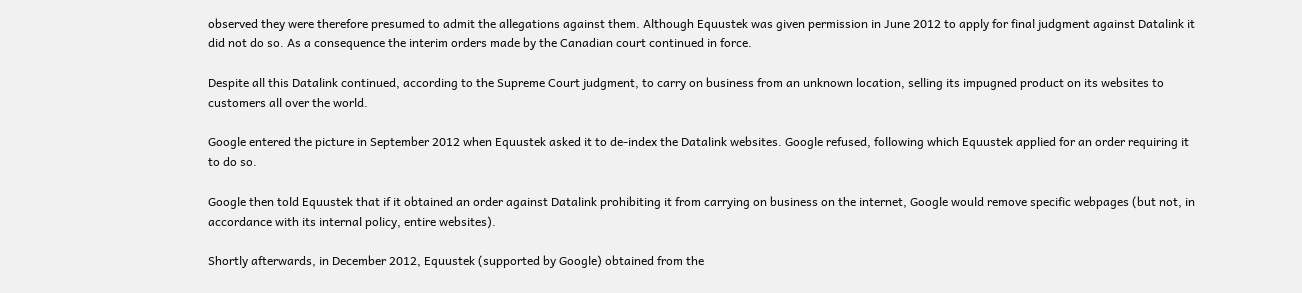observed they were therefore presumed to admit the allegations against them. Although Equustek was given permission in June 2012 to apply for final judgment against Datalink it did not do so. As a consequence the interim orders made by the Canadian court continued in force.

Despite all this Datalink continued, according to the Supreme Court judgment, to carry on business from an unknown location, selling its impugned product on its websites to customers all over the world.

Google entered the picture in September 2012 when Equustek asked it to de-index the Datalink websites. Google refused, following which Equustek applied for an order requiring it to do so.

Google then told Equustek that if it obtained an order against Datalink prohibiting it from carrying on business on the internet, Google would remove specific webpages (but not, in accordance with its internal policy, entire websites).

Shortly afterwards, in December 2012, Equustek (supported by Google) obtained from the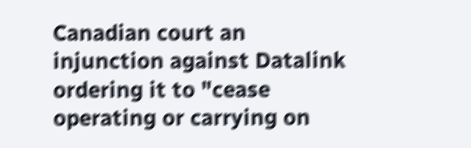Canadian court an injunction against Datalink ordering it to "cease operating or carrying on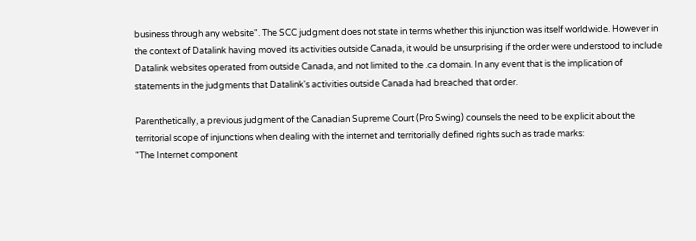business through any website". The SCC judgment does not state in terms whether this injunction was itself worldwide. However in the context of Datalink having moved its activities outside Canada, it would be unsurprising if the order were understood to include Datalink websites operated from outside Canada, and not limited to the .ca domain. In any event that is the implication of statements in the judgments that Datalink's activities outside Canada had breached that order.

Parenthetically, a previous judgment of the Canadian Supreme Court (Pro Swing) counsels the need to be explicit about the territorial scope of injunctions when dealing with the internet and territorially defined rights such as trade marks:
"The Internet component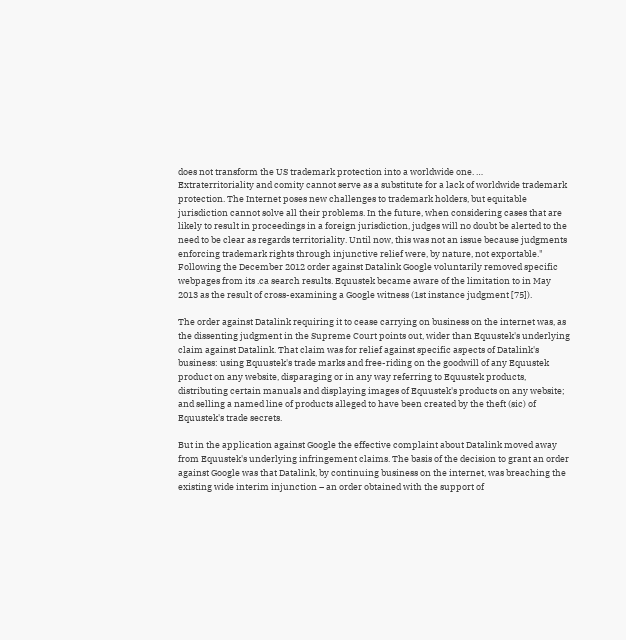does not transform the US trademark protection into a worldwide one. …
Extraterritoriality and comity cannot serve as a substitute for a lack of worldwide trademark protection. The Internet poses new challenges to trademark holders, but equitable jurisdiction cannot solve all their problems. In the future, when considering cases that are likely to result in proceedings in a foreign jurisdiction, judges will no doubt be alerted to the need to be clear as regards territoriality. Until now, this was not an issue because judgments enforcing trademark rights through injunctive relief were, by nature, not exportable."
Following the December 2012 order against Datalink Google voluntarily removed specific webpages from its .ca search results. Equustek became aware of the limitation to in May 2013 as the result of cross-examining a Google witness (1st instance judgment [75]).

The order against Datalink requiring it to cease carrying on business on the internet was, as the dissenting judgment in the Supreme Court points out, wider than Equustek's underlying claim against Datalink. That claim was for relief against specific aspects of Datalink's business: using Equustek's trade marks and free-riding on the goodwill of any Equustek product on any website, disparaging or in any way referring to Equustek products, distributing certain manuals and displaying images of Equustek's products on any website; and selling a named line of products alleged to have been created by the theft (sic) of Equustek's trade secrets.

But in the application against Google the effective complaint about Datalink moved away from Equustek's underlying infringement claims. The basis of the decision to grant an order against Google was that Datalink, by continuing business on the internet, was breaching the existing wide interim injunction – an order obtained with the support of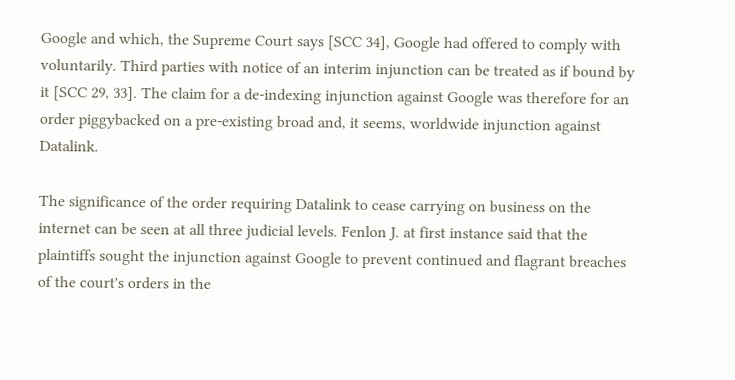Google and which, the Supreme Court says [SCC 34], Google had offered to comply with voluntarily. Third parties with notice of an interim injunction can be treated as if bound by it [SCC 29, 33]. The claim for a de-indexing injunction against Google was therefore for an order piggybacked on a pre-existing broad and, it seems, worldwide injunction against Datalink.

The significance of the order requiring Datalink to cease carrying on business on the internet can be seen at all three judicial levels. Fenlon J. at first instance said that the plaintiffs sought the injunction against Google to prevent continued and flagrant breaches of the court's orders in the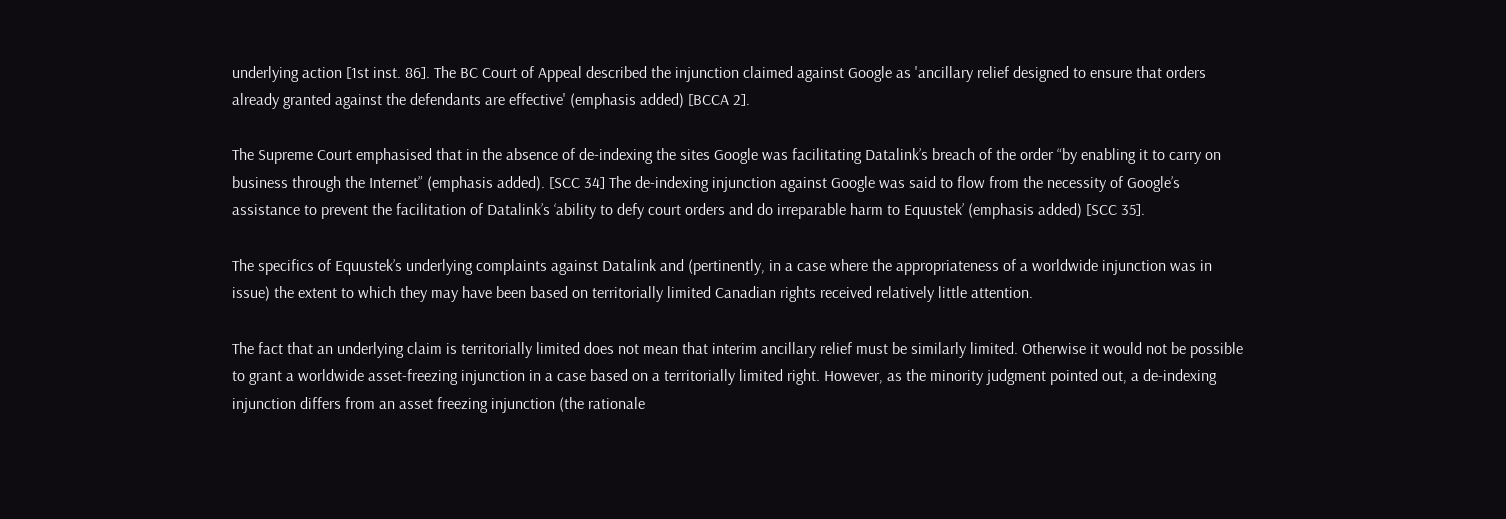underlying action [1st inst. 86]. The BC Court of Appeal described the injunction claimed against Google as 'ancillary relief designed to ensure that orders already granted against the defendants are effective' (emphasis added) [BCCA 2].

The Supreme Court emphasised that in the absence of de-indexing the sites Google was facilitating Datalink’s breach of the order “by enabling it to carry on business through the Internet” (emphasis added). [SCC 34] The de-indexing injunction against Google was said to flow from the necessity of Google’s assistance to prevent the facilitation of Datalink’s ‘ability to defy court orders and do irreparable harm to Equustek’ (emphasis added) [SCC 35].

The specifics of Equustek’s underlying complaints against Datalink and (pertinently, in a case where the appropriateness of a worldwide injunction was in issue) the extent to which they may have been based on territorially limited Canadian rights received relatively little attention.

The fact that an underlying claim is territorially limited does not mean that interim ancillary relief must be similarly limited. Otherwise it would not be possible to grant a worldwide asset-freezing injunction in a case based on a territorially limited right. However, as the minority judgment pointed out, a de-indexing injunction differs from an asset freezing injunction (the rationale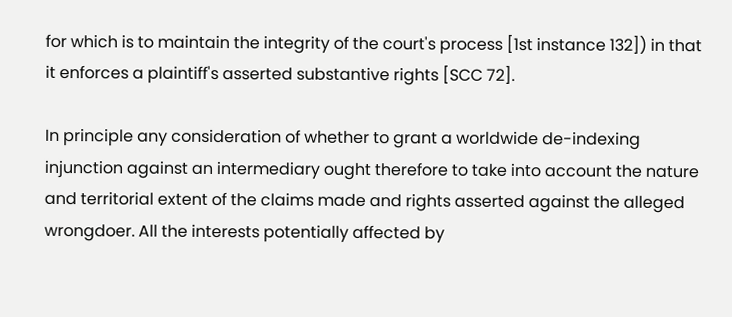for which is to maintain the integrity of the court's process [1st instance 132]) in that it enforces a plaintiff's asserted substantive rights [SCC 72].

In principle any consideration of whether to grant a worldwide de-indexing injunction against an intermediary ought therefore to take into account the nature and territorial extent of the claims made and rights asserted against the alleged wrongdoer. All the interests potentially affected by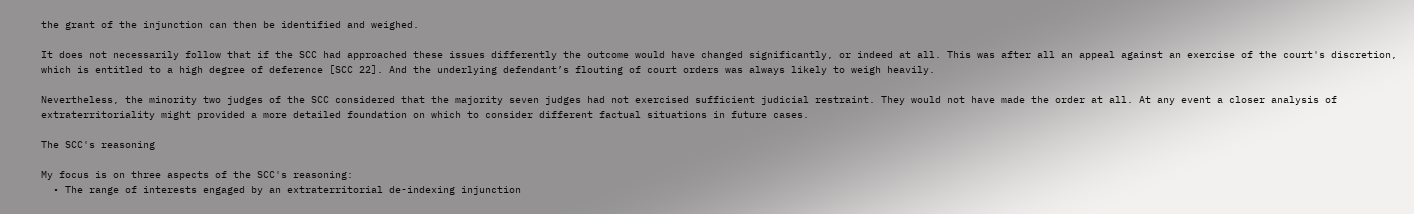the grant of the injunction can then be identified and weighed.

It does not necessarily follow that if the SCC had approached these issues differently the outcome would have changed significantly, or indeed at all. This was after all an appeal against an exercise of the court's discretion, which is entitled to a high degree of deference [SCC 22]. And the underlying defendant’s flouting of court orders was always likely to weigh heavily.

Nevertheless, the minority two judges of the SCC considered that the majority seven judges had not exercised sufficient judicial restraint. They would not have made the order at all. At any event a closer analysis of extraterritoriality might provided a more detailed foundation on which to consider different factual situations in future cases.

The SCC's reasoning

My focus is on three aspects of the SCC's reasoning:
  • The range of interests engaged by an extraterritorial de-indexing injunction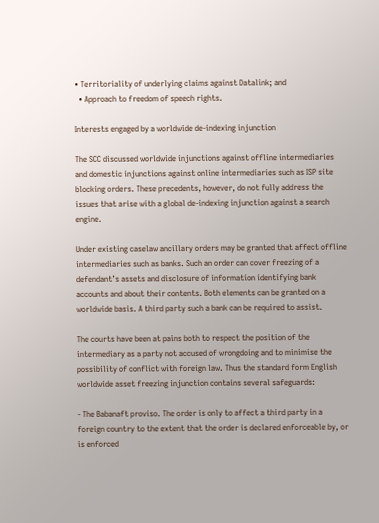• Territoriality of underlying claims against Datalink; and
  • Approach to freedom of speech rights.

Interests engaged by a worldwide de-indexing injunction

The SCC discussed worldwide injunctions against offline intermediaries and domestic injunctions against online intermediaries such as ISP site blocking orders. These precedents, however, do not fully address the issues that arise with a global de-indexing injunction against a search engine.

Under existing caselaw ancillary orders may be granted that affect offline intermediaries such as banks. Such an order can cover freezing of a defendant’s assets and disclosure of information identifying bank accounts and about their contents. Both elements can be granted on a worldwide basis. A third party such a bank can be required to assist.

The courts have been at pains both to respect the position of the intermediary as a party not accused of wrongdoing and to minimise the possibility of conflict with foreign law. Thus the standard form English worldwide asset freezing injunction contains several safeguards:

- The Babanaft proviso. The order is only to affect a third party in a foreign country to the extent that the order is declared enforceable by, or is enforced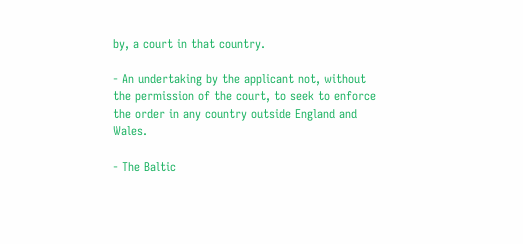by, a court in that country.

- An undertaking by the applicant not, without the permission of the court, to seek to enforce the order in any country outside England and Wales.

- The Baltic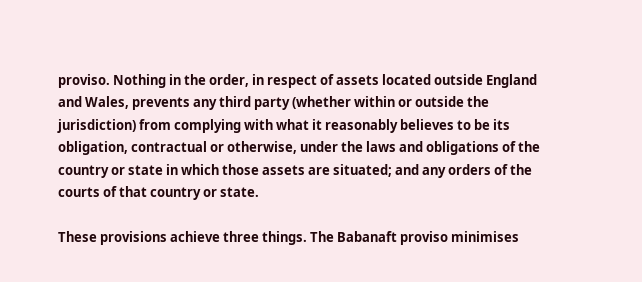proviso. Nothing in the order, in respect of assets located outside England and Wales, prevents any third party (whether within or outside the jurisdiction) from complying with what it reasonably believes to be its obligation, contractual or otherwise, under the laws and obligations of the country or state in which those assets are situated; and any orders of the courts of that country or state.

These provisions achieve three things. The Babanaft proviso minimises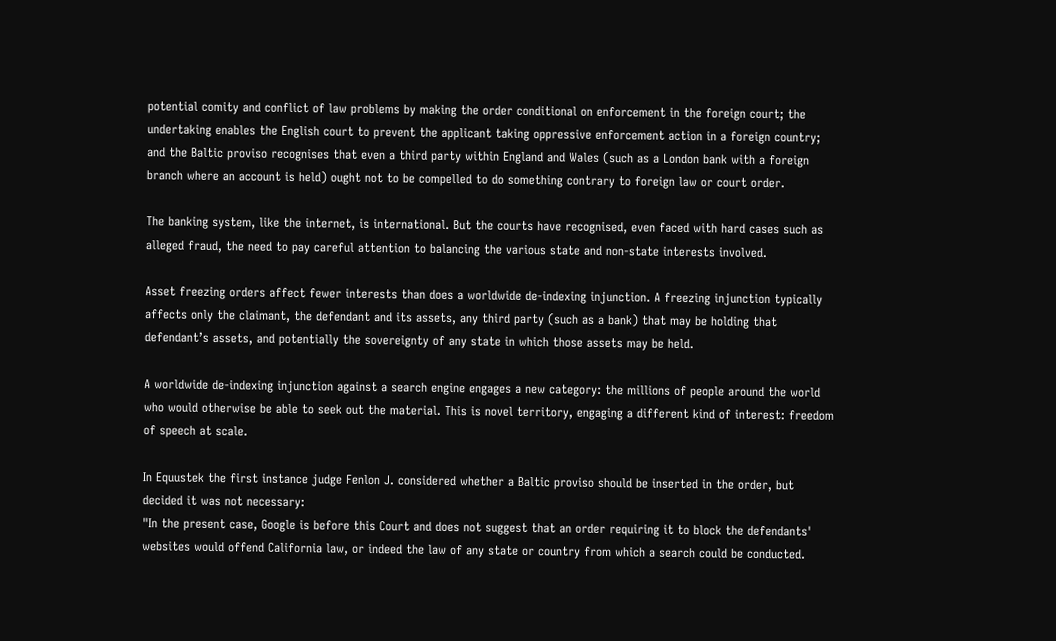potential comity and conflict of law problems by making the order conditional on enforcement in the foreign court; the undertaking enables the English court to prevent the applicant taking oppressive enforcement action in a foreign country; and the Baltic proviso recognises that even a third party within England and Wales (such as a London bank with a foreign branch where an account is held) ought not to be compelled to do something contrary to foreign law or court order.

The banking system, like the internet, is international. But the courts have recognised, even faced with hard cases such as alleged fraud, the need to pay careful attention to balancing the various state and non-state interests involved.

Asset freezing orders affect fewer interests than does a worldwide de-indexing injunction. A freezing injunction typically affects only the claimant, the defendant and its assets, any third party (such as a bank) that may be holding that defendant’s assets, and potentially the sovereignty of any state in which those assets may be held.

A worldwide de-indexing injunction against a search engine engages a new category: the millions of people around the world who would otherwise be able to seek out the material. This is novel territory, engaging a different kind of interest: freedom of speech at scale.

In Equustek the first instance judge Fenlon J. considered whether a Baltic proviso should be inserted in the order, but decided it was not necessary:
"In the present case, Google is before this Court and does not suggest that an order requiring it to block the defendants' websites would offend California law, or indeed the law of any state or country from which a search could be conducted.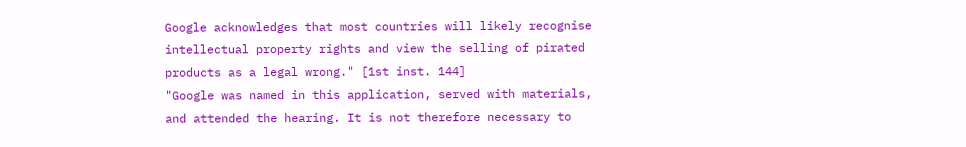Google acknowledges that most countries will likely recognise intellectual property rights and view the selling of pirated products as a legal wrong." [1st inst. 144]
"Google was named in this application, served with materials, and attended the hearing. It is not therefore necessary to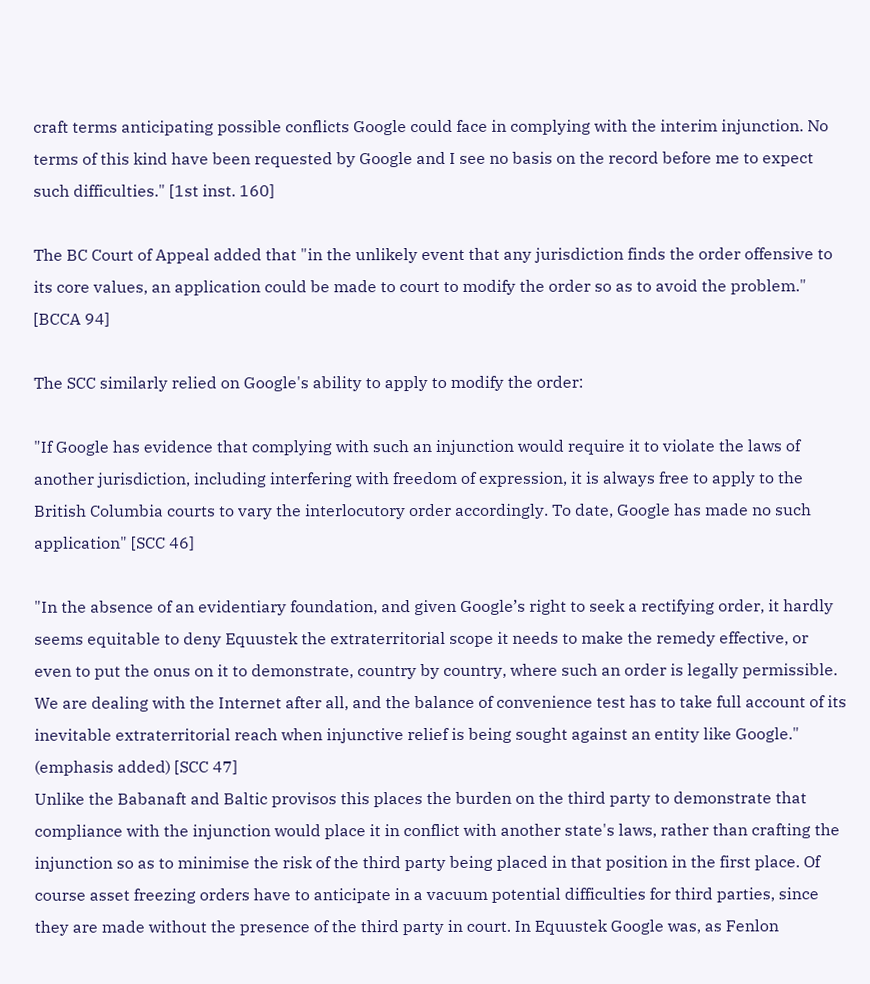craft terms anticipating possible conflicts Google could face in complying with the interim injunction. No terms of this kind have been requested by Google and I see no basis on the record before me to expect such difficulties." [1st inst. 160]

The BC Court of Appeal added that "in the unlikely event that any jurisdiction finds the order offensive to its core values, an application could be made to court to modify the order so as to avoid the problem." [BCCA 94]

The SCC similarly relied on Google's ability to apply to modify the order:

"If Google has evidence that complying with such an injunction would require it to violate the laws of another jurisdiction, including interfering with freedom of expression, it is always free to apply to the British Columbia courts to vary the interlocutory order accordingly. To date, Google has made no such application" [SCC 46]

"In the absence of an evidentiary foundation, and given Google’s right to seek a rectifying order, it hardly seems equitable to deny Equustek the extraterritorial scope it needs to make the remedy effective, or even to put the onus on it to demonstrate, country by country, where such an order is legally permissible. We are dealing with the Internet after all, and the balance of convenience test has to take full account of its inevitable extraterritorial reach when injunctive relief is being sought against an entity like Google." (emphasis added) [SCC 47]
Unlike the Babanaft and Baltic provisos this places the burden on the third party to demonstrate that compliance with the injunction would place it in conflict with another state's laws, rather than crafting the injunction so as to minimise the risk of the third party being placed in that position in the first place. Of course asset freezing orders have to anticipate in a vacuum potential difficulties for third parties, since they are made without the presence of the third party in court. In Equustek Google was, as Fenlon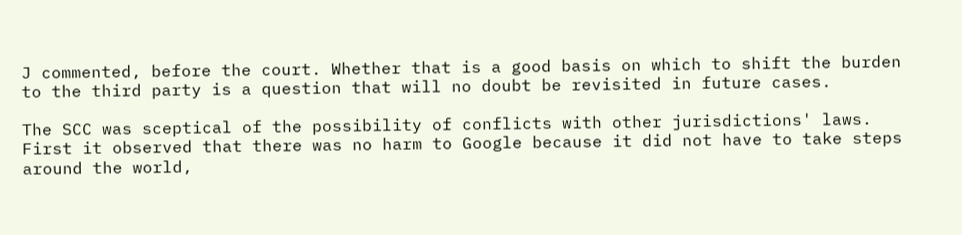J commented, before the court. Whether that is a good basis on which to shift the burden to the third party is a question that will no doubt be revisited in future cases.

The SCC was sceptical of the possibility of conflicts with other jurisdictions' laws. First it observed that there was no harm to Google because it did not have to take steps around the world,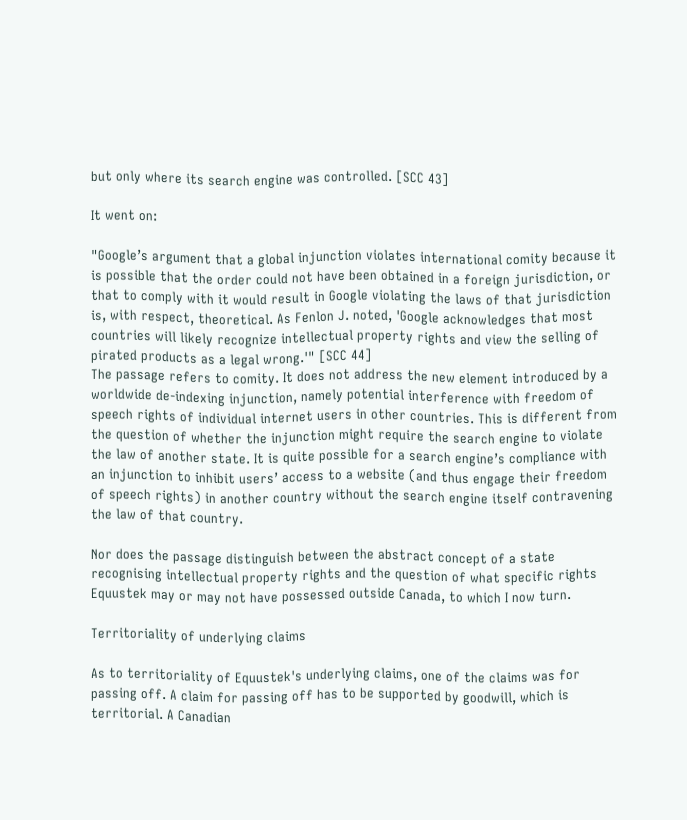but only where its search engine was controlled. [SCC 43]

It went on:

"Google’s argument that a global injunction violates international comity because it is possible that the order could not have been obtained in a foreign jurisdiction, or that to comply with it would result in Google violating the laws of that jurisdiction is, with respect, theoretical. As Fenlon J. noted, 'Google acknowledges that most countries will likely recognize intellectual property rights and view the selling of pirated products as a legal wrong.'" [SCC 44]
The passage refers to comity. It does not address the new element introduced by a worldwide de-indexing injunction, namely potential interference with freedom of speech rights of individual internet users in other countries. This is different from the question of whether the injunction might require the search engine to violate the law of another state. It is quite possible for a search engine’s compliance with an injunction to inhibit users’ access to a website (and thus engage their freedom of speech rights) in another country without the search engine itself contravening the law of that country.

Nor does the passage distinguish between the abstract concept of a state recognising intellectual property rights and the question of what specific rights Equustek may or may not have possessed outside Canada, to which I now turn.

Territoriality of underlying claims

As to territoriality of Equustek's underlying claims, one of the claims was for passing off. A claim for passing off has to be supported by goodwill, which is territorial. A Canadian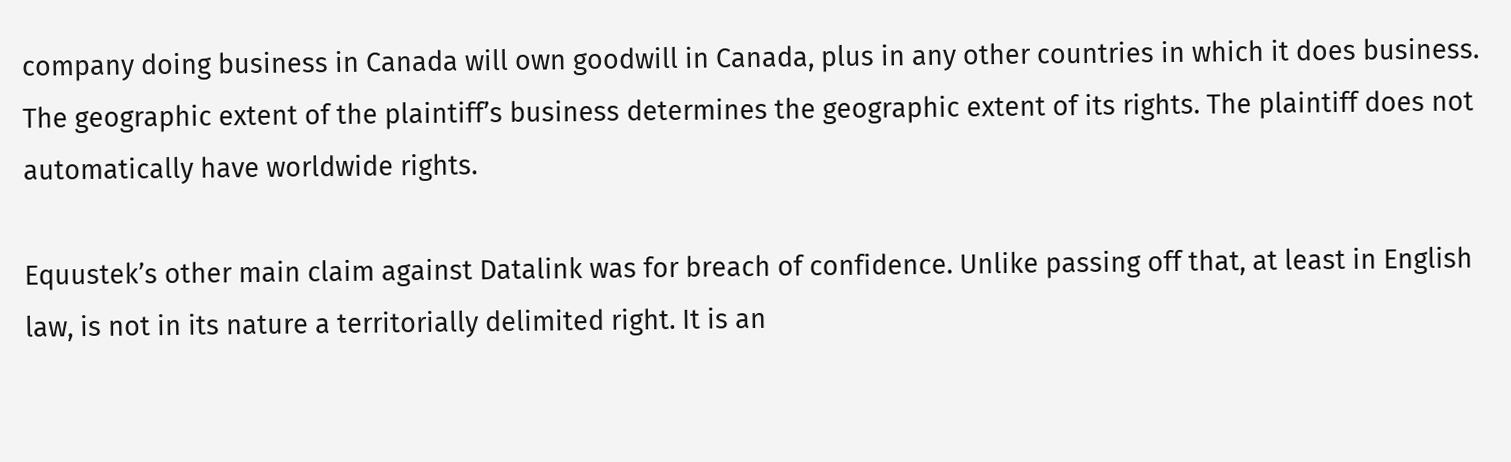company doing business in Canada will own goodwill in Canada, plus in any other countries in which it does business. The geographic extent of the plaintiff’s business determines the geographic extent of its rights. The plaintiff does not automatically have worldwide rights.

Equustek’s other main claim against Datalink was for breach of confidence. Unlike passing off that, at least in English law, is not in its nature a territorially delimited right. It is an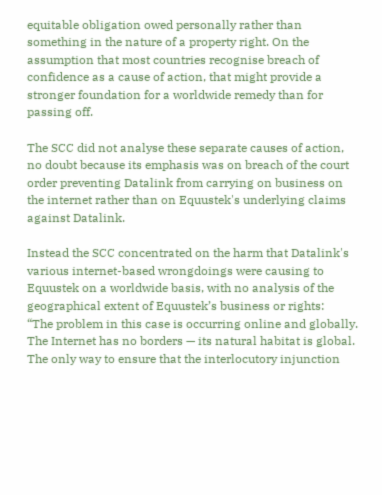equitable obligation owed personally rather than something in the nature of a property right. On the assumption that most countries recognise breach of confidence as a cause of action, that might provide a stronger foundation for a worldwide remedy than for passing off.

The SCC did not analyse these separate causes of action, no doubt because its emphasis was on breach of the court order preventing Datalink from carrying on business on the internet rather than on Equustek's underlying claims against Datalink.

Instead the SCC concentrated on the harm that Datalink's various internet-based wrongdoings were causing to Equustek on a worldwide basis, with no analysis of the geographical extent of Equustek’s business or rights:
“The problem in this case is occurring online and globally. The Internet has no borders — its natural habitat is global. The only way to ensure that the interlocutory injunction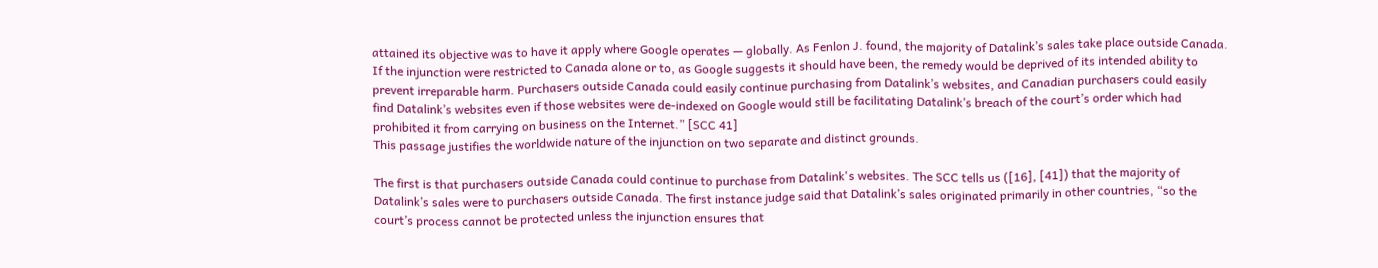attained its objective was to have it apply where Google operates — globally. As Fenlon J. found, the majority of Datalink’s sales take place outside Canada. If the injunction were restricted to Canada alone or to, as Google suggests it should have been, the remedy would be deprived of its intended ability to prevent irreparable harm. Purchasers outside Canada could easily continue purchasing from Datalink’s websites, and Canadian purchasers could easily find Datalink’s websites even if those websites were de-indexed on Google would still be facilitating Datalink’s breach of the court’s order which had prohibited it from carrying on business on the Internet.” [SCC 41]
This passage justifies the worldwide nature of the injunction on two separate and distinct grounds.

The first is that purchasers outside Canada could continue to purchase from Datalink's websites. The SCC tells us ([16], [41]) that the majority of Datalink’s sales were to purchasers outside Canada. The first instance judge said that Datalink’s sales originated primarily in other countries, “so the court’s process cannot be protected unless the injunction ensures that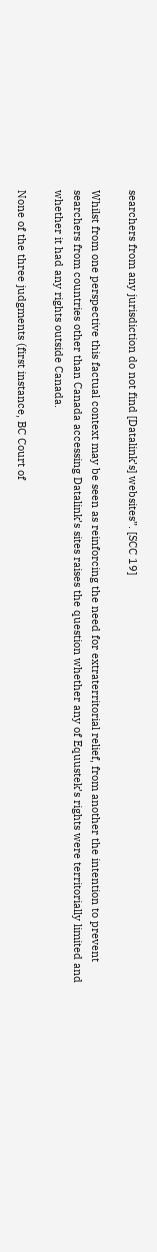searchers from any jurisdiction do not find [Datalink’s] websites”. [SCC 19]

Whilst from one perspective this factual context may be seen as reinforcing the need for extraterritorial relief, from another the intention to prevent searchers from countries other than Canada accessing Datalink’s sites raises the question whether any of Equustek’s rights were territorially limited and whether it had any rights outside Canada.

None of the three judgments (first instance, BC Court of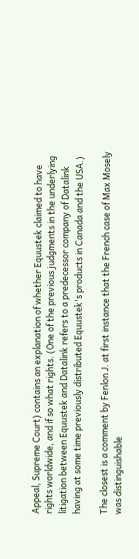Appeal, Supreme Court) contains an explanation of whether Equustek claimed to have rights worldwide, and if so what rights. (One of the previous judgments in the underlying litigation between Equustek and Datalink refers to a predecessor company of Datalink having at some time previously distributed Equustek's products in Canada and the USA.)

The closest is a comment by Fenlon J. at first instance that the French case of Max Mosely was distinguishable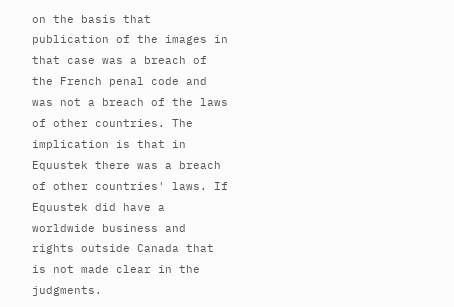on the basis that publication of the images in that case was a breach of the French penal code and was not a breach of the laws of other countries. The implication is that in Equustek there was a breach of other countries' laws. If Equustek did have a worldwide business and rights outside Canada that is not made clear in the judgments.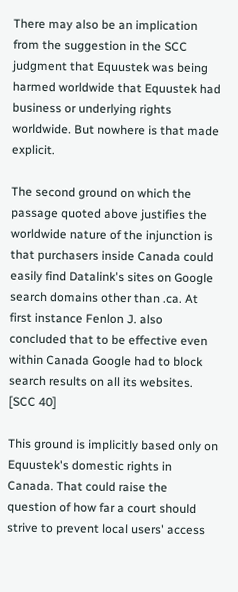There may also be an implication from the suggestion in the SCC judgment that Equustek was being harmed worldwide that Equustek had business or underlying rights worldwide. But nowhere is that made explicit.

The second ground on which the passage quoted above justifies the worldwide nature of the injunction is that purchasers inside Canada could easily find Datalink's sites on Google search domains other than .ca. At first instance Fenlon J. also concluded that to be effective even within Canada Google had to block search results on all its websites. [SCC 40]

This ground is implicitly based only on Equustek's domestic rights in Canada. That could raise the question of how far a court should strive to prevent local users' access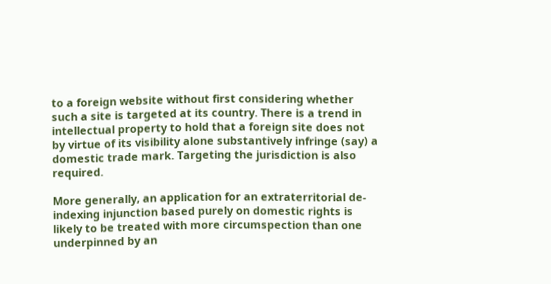to a foreign website without first considering whether such a site is targeted at its country. There is a trend in intellectual property to hold that a foreign site does not by virtue of its visibility alone substantively infringe (say) a domestic trade mark. Targeting the jurisdiction is also required.

More generally, an application for an extraterritorial de-indexing injunction based purely on domestic rights is likely to be treated with more circumspection than one underpinned by an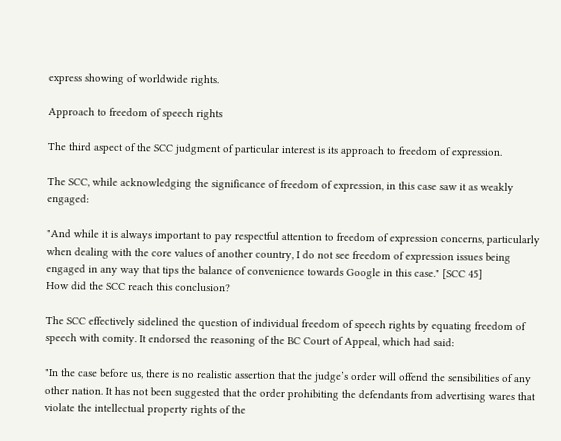express showing of worldwide rights.

Approach to freedom of speech rights

The third aspect of the SCC judgment of particular interest is its approach to freedom of expression.

The SCC, while acknowledging the significance of freedom of expression, in this case saw it as weakly engaged:

"And while it is always important to pay respectful attention to freedom of expression concerns, particularly when dealing with the core values of another country, I do not see freedom of expression issues being engaged in any way that tips the balance of convenience towards Google in this case." [SCC 45]
How did the SCC reach this conclusion?

The SCC effectively sidelined the question of individual freedom of speech rights by equating freedom of speech with comity. It endorsed the reasoning of the BC Court of Appeal, which had said:

"In the case before us, there is no realistic assertion that the judge’s order will offend the sensibilities of any other nation. It has not been suggested that the order prohibiting the defendants from advertising wares that violate the intellectual property rights of the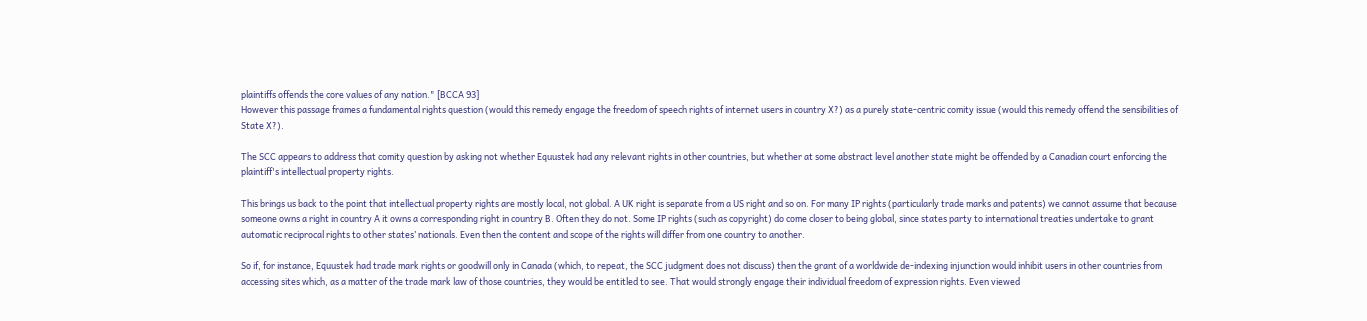plaintiffs offends the core values of any nation." [BCCA 93]
However this passage frames a fundamental rights question (would this remedy engage the freedom of speech rights of internet users in country X?) as a purely state-centric comity issue (would this remedy offend the sensibilities of State X?).

The SCC appears to address that comity question by asking not whether Equustek had any relevant rights in other countries, but whether at some abstract level another state might be offended by a Canadian court enforcing the plaintiff's intellectual property rights.

This brings us back to the point that intellectual property rights are mostly local, not global. A UK right is separate from a US right and so on. For many IP rights (particularly trade marks and patents) we cannot assume that because someone owns a right in country A it owns a corresponding right in country B. Often they do not. Some IP rights (such as copyright) do come closer to being global, since states party to international treaties undertake to grant automatic reciprocal rights to other states’ nationals. Even then the content and scope of the rights will differ from one country to another.

So if, for instance, Equustek had trade mark rights or goodwill only in Canada (which, to repeat, the SCC judgment does not discuss) then the grant of a worldwide de-indexing injunction would inhibit users in other countries from accessing sites which, as a matter of the trade mark law of those countries, they would be entitled to see. That would strongly engage their individual freedom of expression rights. Even viewed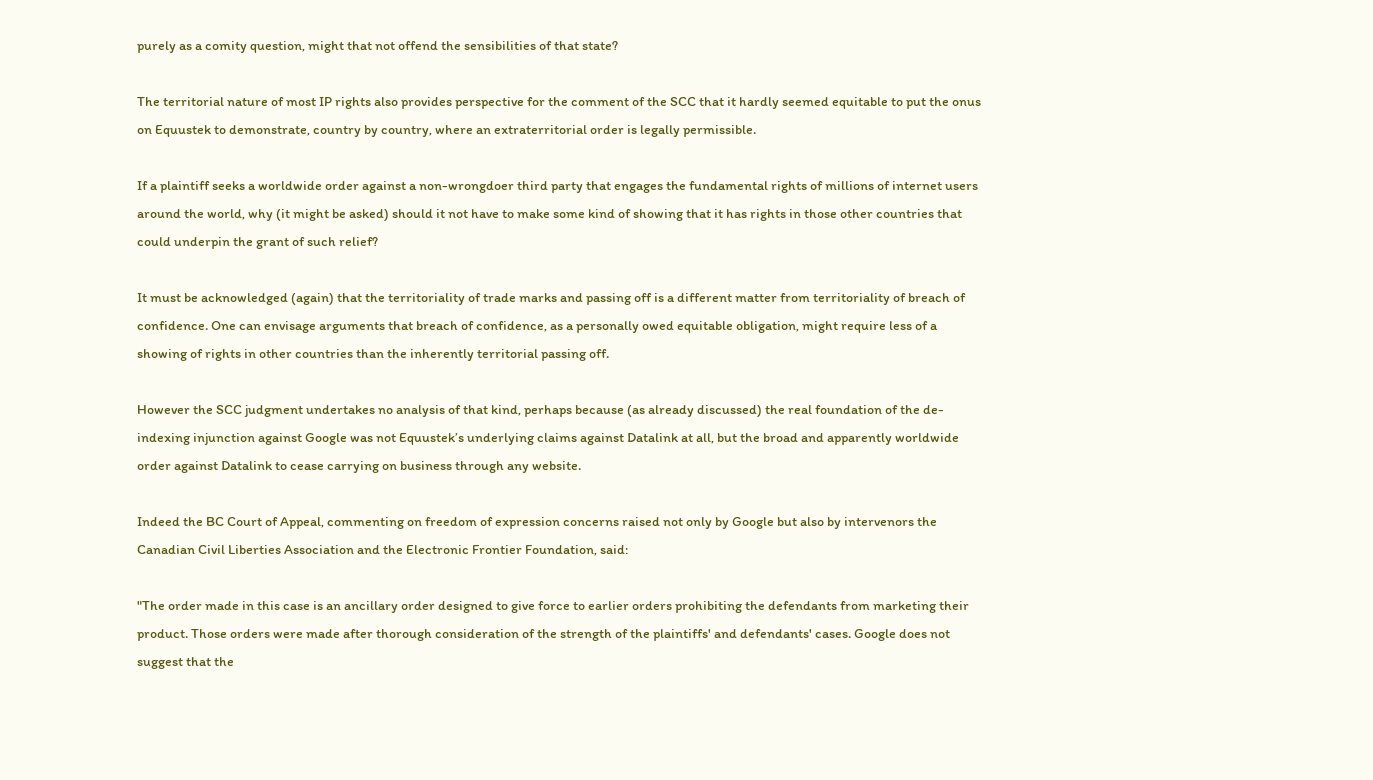purely as a comity question, might that not offend the sensibilities of that state?

The territorial nature of most IP rights also provides perspective for the comment of the SCC that it hardly seemed equitable to put the onus on Equustek to demonstrate, country by country, where an extraterritorial order is legally permissible.

If a plaintiff seeks a worldwide order against a non-wrongdoer third party that engages the fundamental rights of millions of internet users around the world, why (it might be asked) should it not have to make some kind of showing that it has rights in those other countries that could underpin the grant of such relief?

It must be acknowledged (again) that the territoriality of trade marks and passing off is a different matter from territoriality of breach of confidence. One can envisage arguments that breach of confidence, as a personally owed equitable obligation, might require less of a showing of rights in other countries than the inherently territorial passing off.

However the SCC judgment undertakes no analysis of that kind, perhaps because (as already discussed) the real foundation of the de-indexing injunction against Google was not Equustek’s underlying claims against Datalink at all, but the broad and apparently worldwide order against Datalink to cease carrying on business through any website.

Indeed the BC Court of Appeal, commenting on freedom of expression concerns raised not only by Google but also by intervenors the Canadian Civil Liberties Association and the Electronic Frontier Foundation, said:

"The order made in this case is an ancillary order designed to give force to earlier orders prohibiting the defendants from marketing their product. Those orders were made after thorough consideration of the strength of the plaintiffs' and defendants' cases. Google does not suggest that the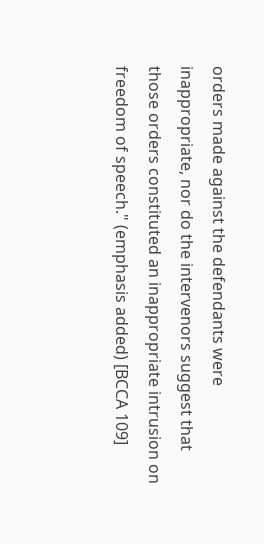orders made against the defendants were inappropriate, nor do the intervenors suggest that those orders constituted an inappropriate intrusion on freedom of speech." (emphasis added) [BCCA 109]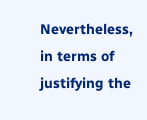Nevertheless, in terms of justifying the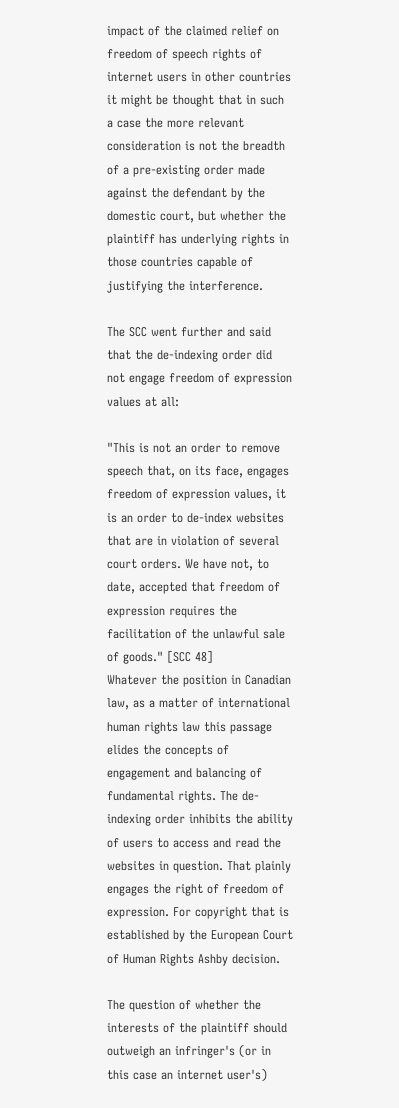impact of the claimed relief on freedom of speech rights of internet users in other countries it might be thought that in such a case the more relevant consideration is not the breadth of a pre-existing order made against the defendant by the domestic court, but whether the plaintiff has underlying rights in those countries capable of justifying the interference.

The SCC went further and said that the de-indexing order did not engage freedom of expression values at all:

"This is not an order to remove speech that, on its face, engages freedom of expression values, it is an order to de-index websites that are in violation of several court orders. We have not, to date, accepted that freedom of expression requires the facilitation of the unlawful sale of goods." [SCC 48]
Whatever the position in Canadian law, as a matter of international human rights law this passage elides the concepts of engagement and balancing of fundamental rights. The de-indexing order inhibits the ability of users to access and read the websites in question. That plainly engages the right of freedom of expression. For copyright that is established by the European Court of Human Rights Ashby decision.

The question of whether the interests of the plaintiff should outweigh an infringer's (or in this case an internet user's)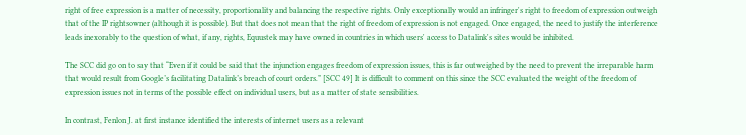right of free expression is a matter of necessity, proportionality and balancing the respective rights. Only exceptionally would an infringer's right to freedom of expression outweigh that of the IP rightsowner (although it is possible). But that does not mean that the right of freedom of expression is not engaged. Once engaged, the need to justify the interference leads inexorably to the question of what, if any, rights, Equustek may have owned in countries in which users' access to Datalink's sites would be inhibited.

The SCC did go on to say that “Even if it could be said that the injunction engages freedom of expression issues, this is far outweighed by the need to prevent the irreparable harm that would result from Google’s facilitating Datalink’s breach of court orders.” [SCC 49] It is difficult to comment on this since the SCC evaluated the weight of the freedom of expression issues not in terms of the possible effect on individual users, but as a matter of state sensibilities.

In contrast, Fenlon J. at first instance identified the interests of internet users as a relevant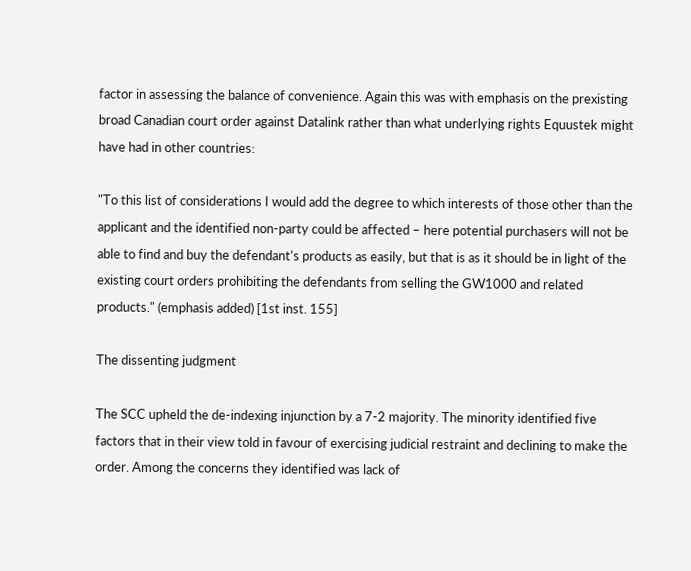factor in assessing the balance of convenience. Again this was with emphasis on the prexisting broad Canadian court order against Datalink rather than what underlying rights Equustek might have had in other countries:

"To this list of considerations I would add the degree to which interests of those other than the applicant and the identified non-party could be affected – here potential purchasers will not be able to find and buy the defendant's products as easily, but that is as it should be in light of the existing court orders prohibiting the defendants from selling the GW1000 and related products." (emphasis added) [1st inst. 155]

The dissenting judgment

The SCC upheld the de-indexing injunction by a 7-2 majority. The minority identified five factors that in their view told in favour of exercising judicial restraint and declining to make the order. Among the concerns they identified was lack of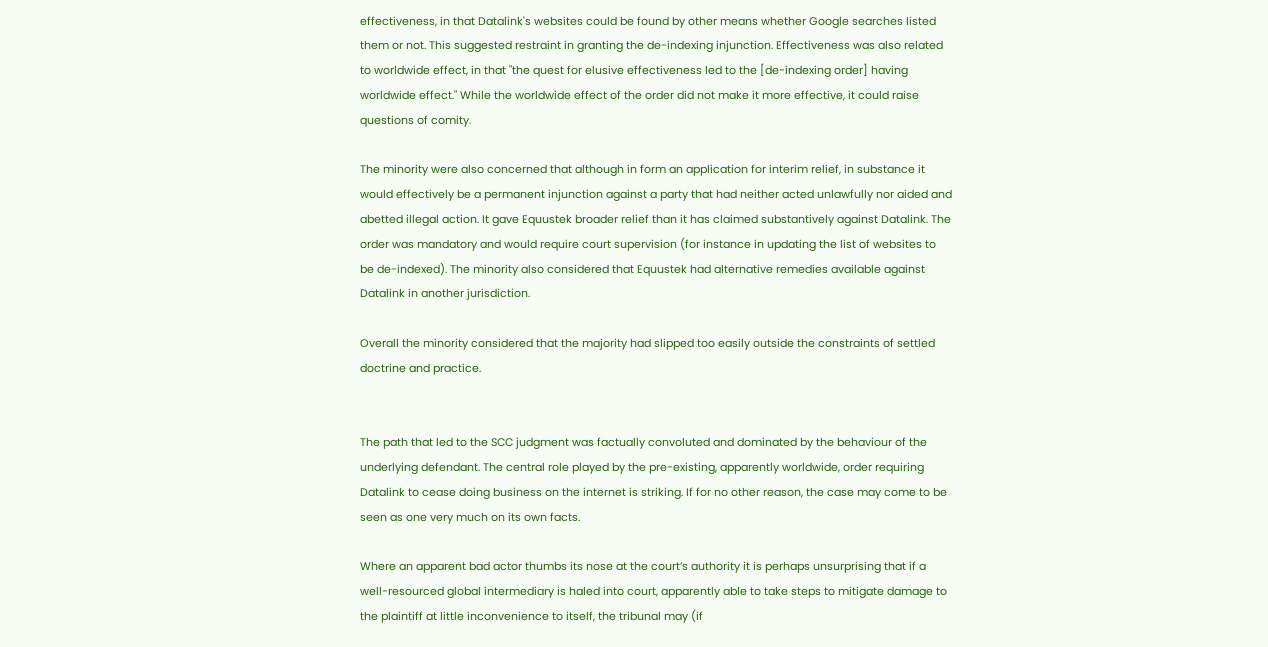effectiveness, in that Datalink's websites could be found by other means whether Google searches listed them or not. This suggested restraint in granting the de-indexing injunction. Effectiveness was also related to worldwide effect, in that "the quest for elusive effectiveness led to the [de-indexing order] having worldwide effect." While the worldwide effect of the order did not make it more effective, it could raise questions of comity.

The minority were also concerned that although in form an application for interim relief, in substance it would effectively be a permanent injunction against a party that had neither acted unlawfully nor aided and abetted illegal action. It gave Equustek broader relief than it has claimed substantively against Datalink. The order was mandatory and would require court supervision (for instance in updating the list of websites to be de-indexed). The minority also considered that Equustek had alternative remedies available against Datalink in another jurisdiction.

Overall the minority considered that the majority had slipped too easily outside the constraints of settled doctrine and practice.


The path that led to the SCC judgment was factually convoluted and dominated by the behaviour of the underlying defendant. The central role played by the pre-existing, apparently worldwide, order requiring Datalink to cease doing business on the internet is striking. If for no other reason, the case may come to be seen as one very much on its own facts.

Where an apparent bad actor thumbs its nose at the court’s authority it is perhaps unsurprising that if a well-resourced global intermediary is haled into court, apparently able to take steps to mitigate damage to the plaintiff at little inconvenience to itself, the tribunal may (if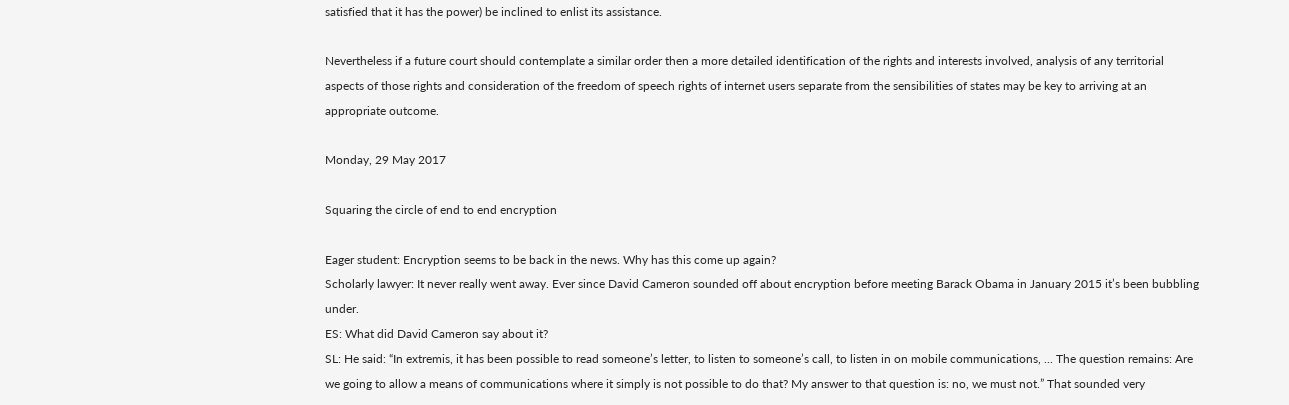satisfied that it has the power) be inclined to enlist its assistance.

Nevertheless if a future court should contemplate a similar order then a more detailed identification of the rights and interests involved, analysis of any territorial aspects of those rights and consideration of the freedom of speech rights of internet users separate from the sensibilities of states may be key to arriving at an appropriate outcome.

Monday, 29 May 2017

Squaring the circle of end to end encryption

Eager student: Encryption seems to be back in the news. Why has this come up again?
Scholarly lawyer: It never really went away. Ever since David Cameron sounded off about encryption before meeting Barack Obama in January 2015 it’s been bubbling under.
ES: What did David Cameron say about it?
SL: He said: “In extremis, it has been possible to read someone’s letter, to listen to someone’s call, to listen in on mobile communications, ... The question remains: Are we going to allow a means of communications where it simply is not possible to do that? My answer to that question is: no, we must not.” That sounded very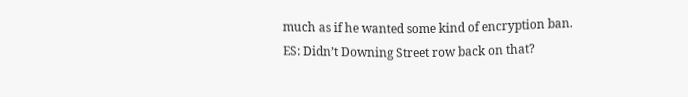much as if he wanted some kind of encryption ban.
ES: Didn’t Downing Street row back on that?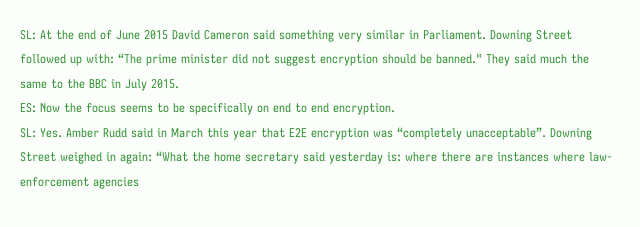SL: At the end of June 2015 David Cameron said something very similar in Parliament. Downing Street followed up with: “The prime minister did not suggest encryption should be banned." They said much the same to the BBC in July 2015.
ES: Now the focus seems to be specifically on end to end encryption.
SL: Yes. Amber Rudd said in March this year that E2E encryption was “completely unacceptable”. Downing Street weighed in again: “What the home secretary said yesterday is: where there are instances where law-enforcement agencies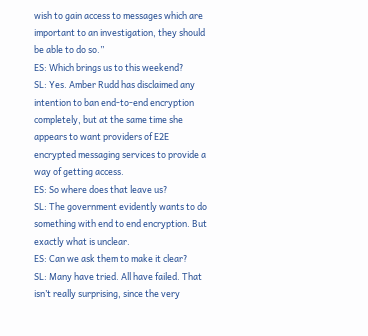wish to gain access to messages which are important to an investigation, they should be able to do so.”
ES: Which brings us to this weekend?
SL: Yes. Amber Rudd has disclaimed any intention to ban end-to-end encryption completely, but at the same time she appears to want providers of E2E encrypted messaging services to provide a way of getting access.
ES: So where does that leave us?
SL: The government evidently wants to do something with end to end encryption. But exactly what is unclear.
ES: Can we ask them to make it clear?
SL: Many have tried. All have failed. That isn’t really surprising, since the very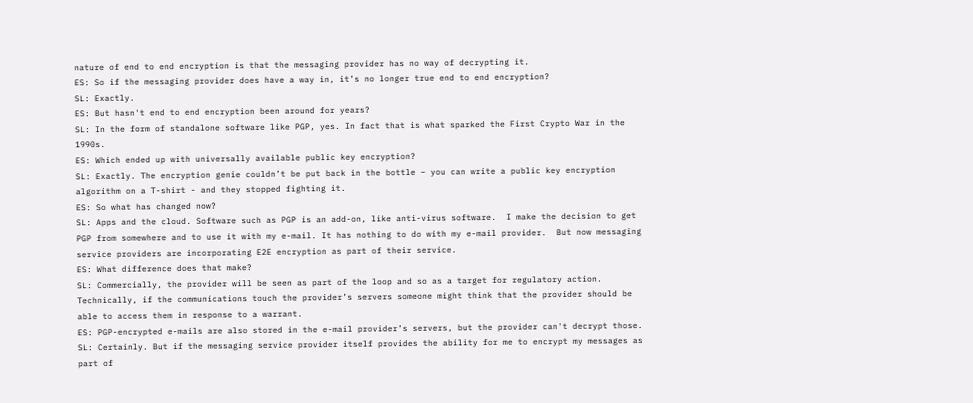nature of end to end encryption is that the messaging provider has no way of decrypting it.
ES: So if the messaging provider does have a way in, it’s no longer true end to end encryption?
SL: Exactly.
ES: But hasn't end to end encryption been around for years?
SL: In the form of standalone software like PGP, yes. In fact that is what sparked the First Crypto War in the 1990s.
ES: Which ended up with universally available public key encryption?
SL: Exactly. The encryption genie couldn’t be put back in the bottle – you can write a public key encryption algorithm on a T-shirt - and they stopped fighting it.
ES: So what has changed now?
SL: Apps and the cloud. Software such as PGP is an add-on, like anti-virus software.  I make the decision to get PGP from somewhere and to use it with my e-mail. It has nothing to do with my e-mail provider.  But now messaging service providers are incorporating E2E encryption as part of their service.
ES: What difference does that make?
SL: Commercially, the provider will be seen as part of the loop and so as a target for regulatory action. Technically, if the communications touch the provider’s servers someone might think that the provider should be able to access them in response to a warrant.
ES: PGP-encrypted e-mails are also stored in the e-mail provider’s servers, but the provider can't decrypt those.
SL: Certainly. But if the messaging service provider itself provides the ability for me to encrypt my messages as part of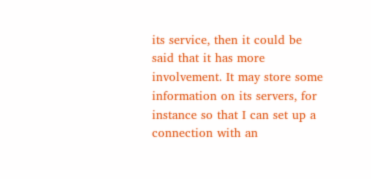its service, then it could be said that it has more involvement. It may store some information on its servers, for instance so that I can set up a connection with an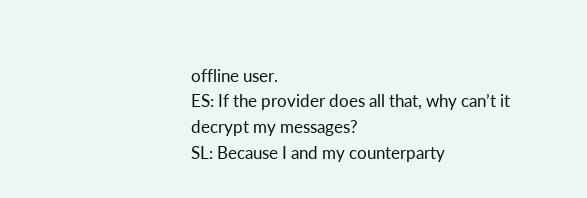offline user.
ES: If the provider does all that, why can’t it decrypt my messages?
SL: Because I and my counterparty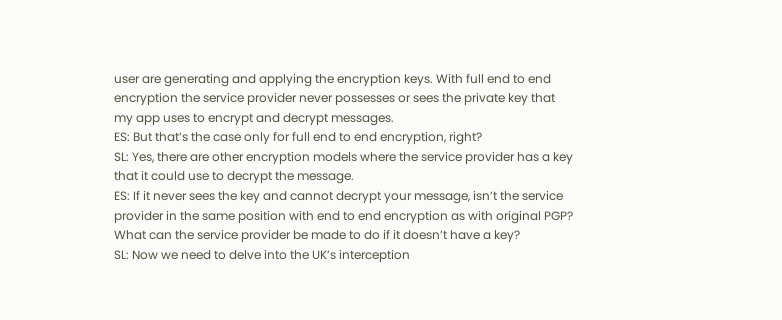user are generating and applying the encryption keys. With full end to end encryption the service provider never possesses or sees the private key that my app uses to encrypt and decrypt messages.
ES: But that’s the case only for full end to end encryption, right?
SL: Yes, there are other encryption models where the service provider has a key that it could use to decrypt the message.
ES: If it never sees the key and cannot decrypt your message, isn’t the service provider in the same position with end to end encryption as with original PGP? What can the service provider be made to do if it doesn’t have a key?
SL: Now we need to delve into the UK’s interception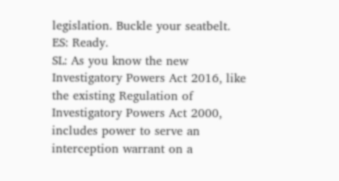legislation. Buckle your seatbelt.
ES: Ready.
SL: As you know the new Investigatory Powers Act 2016, like the existing Regulation of Investigatory Powers Act 2000, includes power to serve an interception warrant on a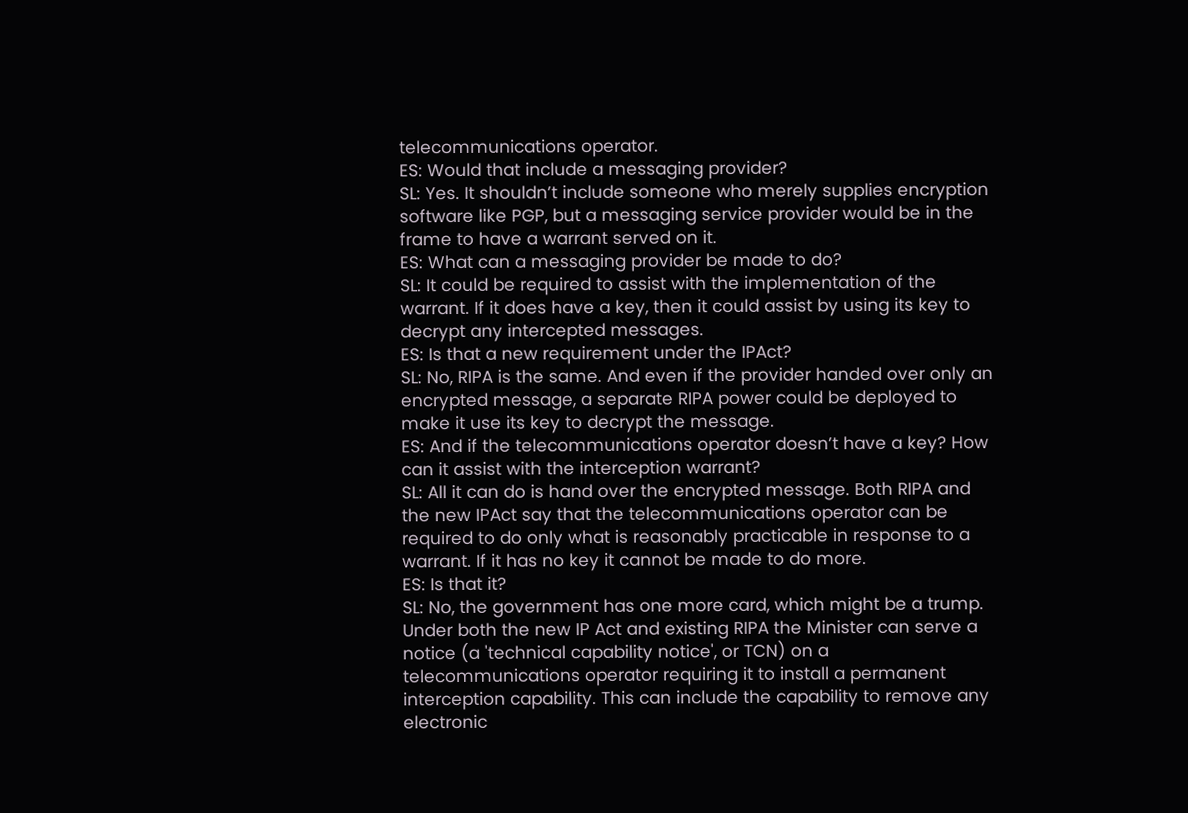telecommunications operator.
ES: Would that include a messaging provider?
SL: Yes. It shouldn’t include someone who merely supplies encryption software like PGP, but a messaging service provider would be in the frame to have a warrant served on it.
ES: What can a messaging provider be made to do?
SL: It could be required to assist with the implementation of the warrant. If it does have a key, then it could assist by using its key to decrypt any intercepted messages.
ES: Is that a new requirement under the IPAct?
SL: No, RIPA is the same. And even if the provider handed over only an encrypted message, a separate RIPA power could be deployed to make it use its key to decrypt the message.
ES: And if the telecommunications operator doesn’t have a key? How can it assist with the interception warrant?
SL: All it can do is hand over the encrypted message. Both RIPA and the new IPAct say that the telecommunications operator can be required to do only what is reasonably practicable in response to a warrant. If it has no key it cannot be made to do more.
ES: Is that it?
SL: No, the government has one more card, which might be a trump.  Under both the new IP Act and existing RIPA the Minister can serve a notice (a 'technical capability notice', or TCN) on a telecommunications operator requiring it to install a permanent interception capability. This can include the capability to remove any electronic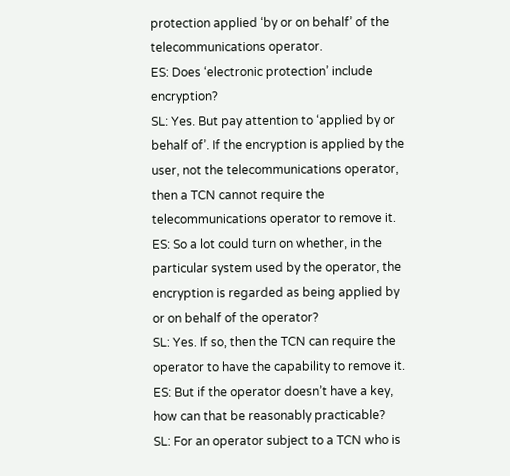protection applied ‘by or on behalf’ of the telecommunications operator.
ES: Does ‘electronic protection’ include encryption?
SL: Yes. But pay attention to ‘applied by or behalf of’. If the encryption is applied by the user, not the telecommunications operator, then a TCN cannot require the telecommunications operator to remove it.
ES: So a lot could turn on whether, in the particular system used by the operator, the encryption is regarded as being applied by or on behalf of the operator?
SL: Yes. If so, then the TCN can require the operator to have the capability to remove it.
ES: But if the operator doesn’t have a key, how can that be reasonably practicable?
SL: For an operator subject to a TCN who is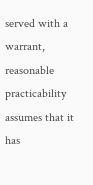served with a warrant, reasonable practicability assumes that it has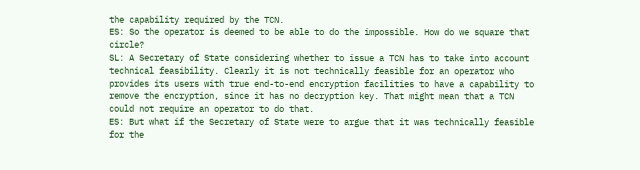the capability required by the TCN.
ES: So the operator is deemed to be able to do the impossible. How do we square that circle?
SL: A Secretary of State considering whether to issue a TCN has to take into account technical feasibility. Clearly it is not technically feasible for an operator who provides its users with true end-to-end encryption facilities to have a capability to remove the encryption, since it has no decryption key. That might mean that a TCN could not require an operator to do that.
ES: But what if the Secretary of State were to argue that it was technically feasible for the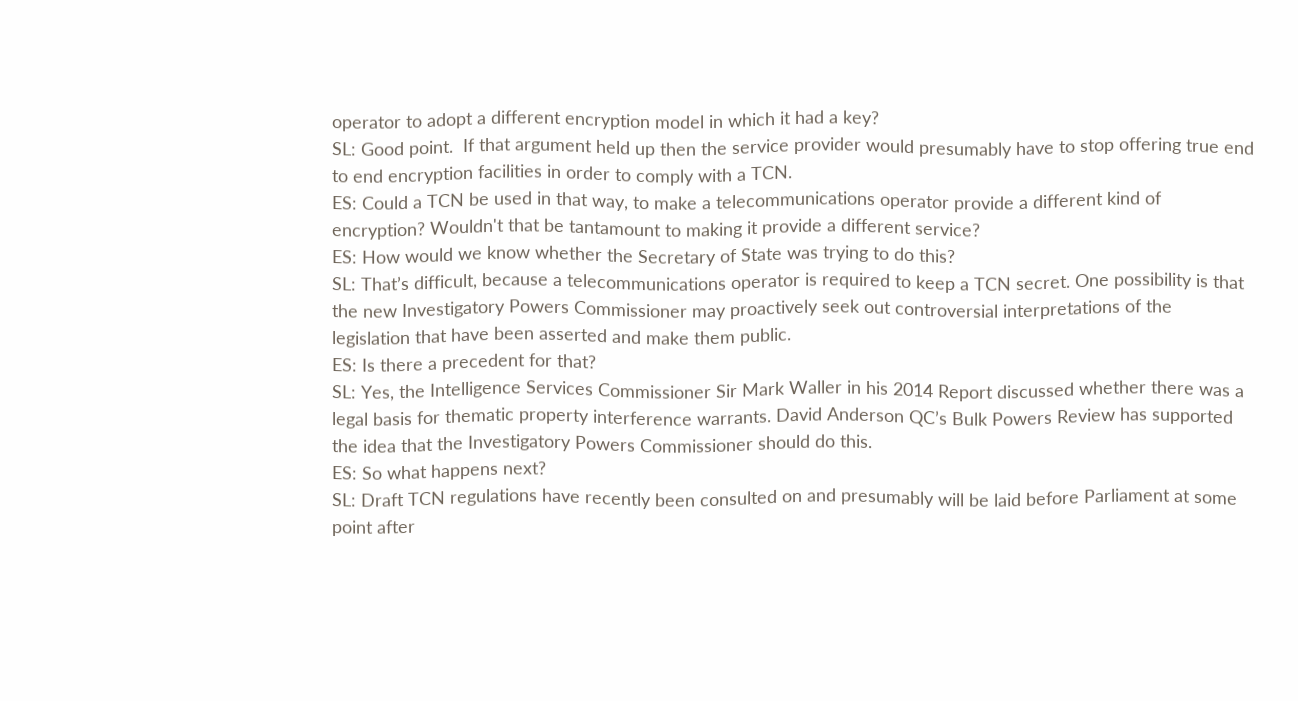operator to adopt a different encryption model in which it had a key?
SL: Good point.  If that argument held up then the service provider would presumably have to stop offering true end to end encryption facilities in order to comply with a TCN.
ES: Could a TCN be used in that way, to make a telecommunications operator provide a different kind of encryption? Wouldn't that be tantamount to making it provide a different service?
ES: How would we know whether the Secretary of State was trying to do this?
SL: That’s difficult, because a telecommunications operator is required to keep a TCN secret. One possibility is that the new Investigatory Powers Commissioner may proactively seek out controversial interpretations of the legislation that have been asserted and make them public.
ES: Is there a precedent for that?
SL: Yes, the Intelligence Services Commissioner Sir Mark Waller in his 2014 Report discussed whether there was a legal basis for thematic property interference warrants. David Anderson QC’s Bulk Powers Review has supported the idea that the Investigatory Powers Commissioner should do this.
ES: So what happens next?
SL: Draft TCN regulations have recently been consulted on and presumably will be laid before Parliament at some point after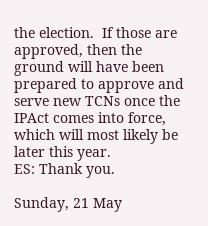the election.  If those are approved, then the ground will have been prepared to approve and serve new TCNs once the IPAct comes into force, which will most likely be later this year.
ES: Thank you.

Sunday, 21 May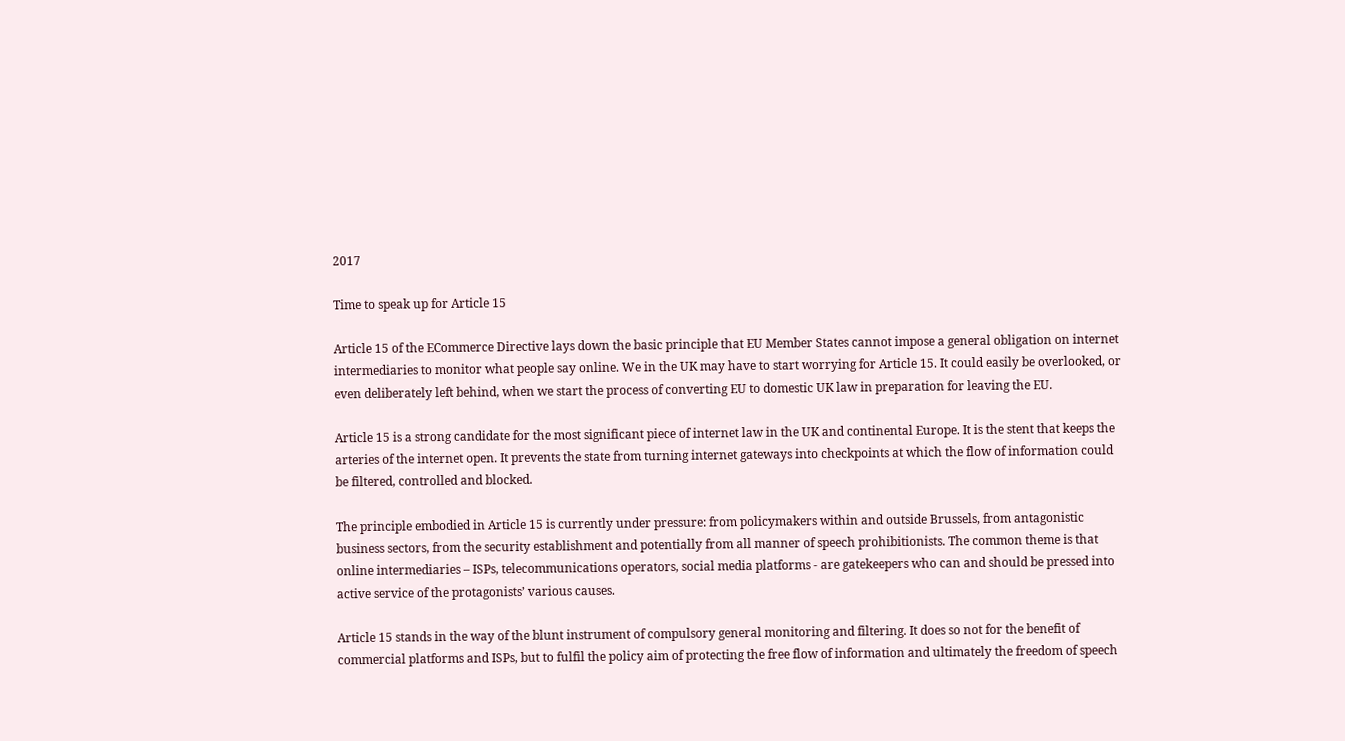2017

Time to speak up for Article 15

Article 15 of the ECommerce Directive lays down the basic principle that EU Member States cannot impose a general obligation on internet intermediaries to monitor what people say online. We in the UK may have to start worrying for Article 15. It could easily be overlooked, or even deliberately left behind, when we start the process of converting EU to domestic UK law in preparation for leaving the EU.

Article 15 is a strong candidate for the most significant piece of internet law in the UK and continental Europe. It is the stent that keeps the arteries of the internet open. It prevents the state from turning internet gateways into checkpoints at which the flow of information could be filtered, controlled and blocked.

The principle embodied in Article 15 is currently under pressure: from policymakers within and outside Brussels, from antagonistic business sectors, from the security establishment and potentially from all manner of speech prohibitionists. The common theme is that online intermediaries – ISPs, telecommunications operators, social media platforms - are gatekeepers who can and should be pressed into active service of the protagonists’ various causes.

Article 15 stands in the way of the blunt instrument of compulsory general monitoring and filtering. It does so not for the benefit of commercial platforms and ISPs, but to fulfil the policy aim of protecting the free flow of information and ultimately the freedom of speech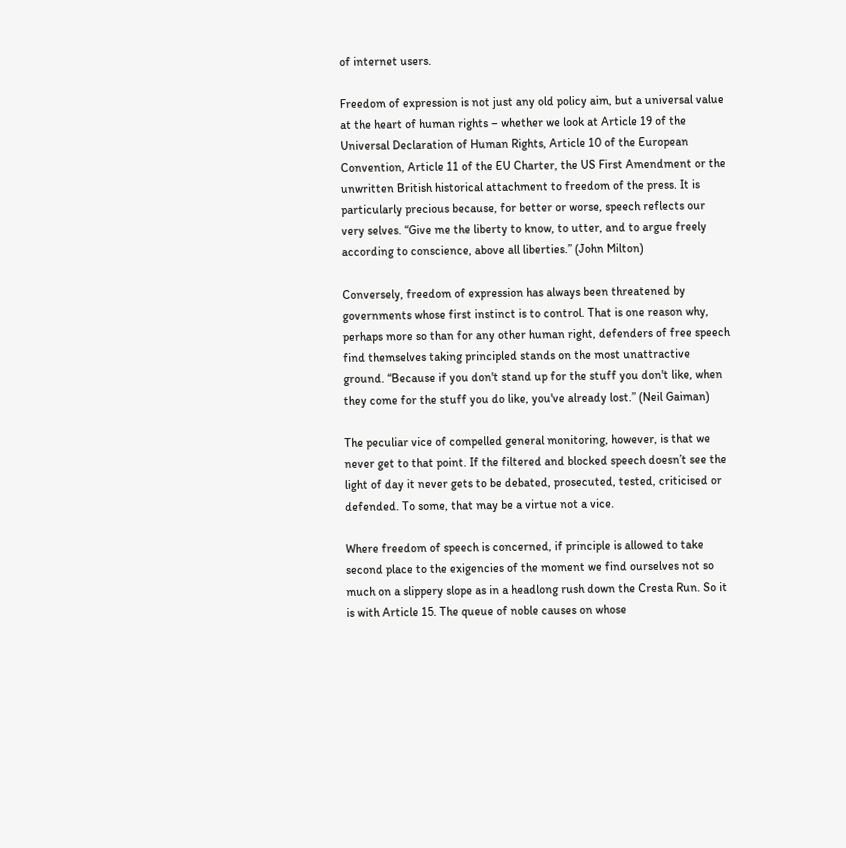of internet users.

Freedom of expression is not just any old policy aim, but a universal value at the heart of human rights – whether we look at Article 19 of the Universal Declaration of Human Rights, Article 10 of the European Convention, Article 11 of the EU Charter, the US First Amendment or the unwritten British historical attachment to freedom of the press. It is particularly precious because, for better or worse, speech reflects our very selves. “Give me the liberty to know, to utter, and to argue freely according to conscience, above all liberties.” (John Milton)

Conversely, freedom of expression has always been threatened by governments whose first instinct is to control. That is one reason why, perhaps more so than for any other human right, defenders of free speech find themselves taking principled stands on the most unattractive ground. “Because if you don't stand up for the stuff you don't like, when they come for the stuff you do like, you've already lost.” (Neil Gaiman)

The peculiar vice of compelled general monitoring, however, is that we never get to that point. If the filtered and blocked speech doesn’t see the light of day it never gets to be debated, prosecuted, tested, criticised or defended. To some, that may be a virtue not a vice.

Where freedom of speech is concerned, if principle is allowed to take second place to the exigencies of the moment we find ourselves not so much on a slippery slope as in a headlong rush down the Cresta Run. So it is with Article 15. The queue of noble causes on whose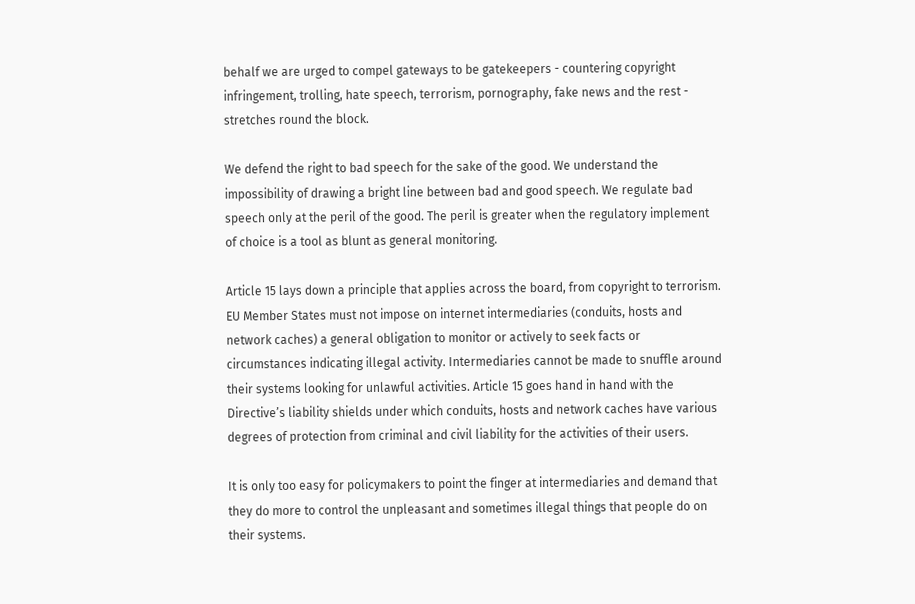behalf we are urged to compel gateways to be gatekeepers - countering copyright infringement, trolling, hate speech, terrorism, pornography, fake news and the rest - stretches round the block.

We defend the right to bad speech for the sake of the good. We understand the impossibility of drawing a bright line between bad and good speech. We regulate bad speech only at the peril of the good. The peril is greater when the regulatory implement of choice is a tool as blunt as general monitoring.

Article 15 lays down a principle that applies across the board, from copyright to terrorism. EU Member States must not impose on internet intermediaries (conduits, hosts and network caches) a general obligation to monitor or actively to seek facts or circumstances indicating illegal activity. Intermediaries cannot be made to snuffle around their systems looking for unlawful activities. Article 15 goes hand in hand with the Directive’s liability shields under which conduits, hosts and network caches have various degrees of protection from criminal and civil liability for the activities of their users.

It is only too easy for policymakers to point the finger at intermediaries and demand that they do more to control the unpleasant and sometimes illegal things that people do on their systems.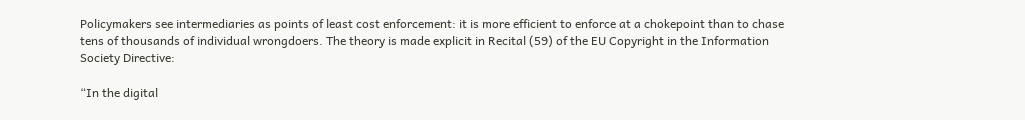Policymakers see intermediaries as points of least cost enforcement: it is more efficient to enforce at a chokepoint than to chase tens of thousands of individual wrongdoers. The theory is made explicit in Recital (59) of the EU Copyright in the Information Society Directive:

“In the digital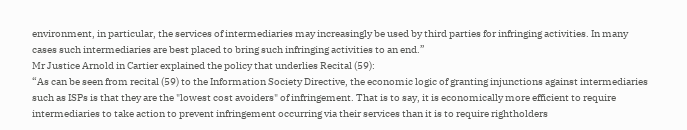environment, in particular, the services of intermediaries may increasingly be used by third parties for infringing activities. In many cases such intermediaries are best placed to bring such infringing activities to an end.”
Mr Justice Arnold in Cartier explained the policy that underlies Recital (59):
“As can be seen from recital (59) to the Information Society Directive, the economic logic of granting injunctions against intermediaries such as ISPs is that they are the "lowest cost avoiders" of infringement. That is to say, it is economically more efficient to require intermediaries to take action to prevent infringement occurring via their services than it is to require rightholders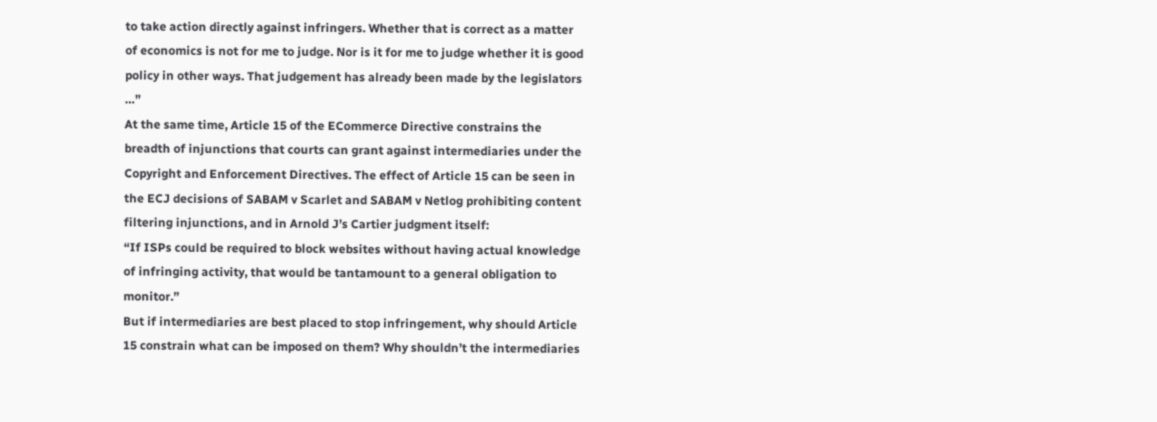to take action directly against infringers. Whether that is correct as a matter of economics is not for me to judge. Nor is it for me to judge whether it is good policy in other ways. That judgement has already been made by the legislators …”
At the same time, Article 15 of the ECommerce Directive constrains the breadth of injunctions that courts can grant against intermediaries under the Copyright and Enforcement Directives. The effect of Article 15 can be seen in the ECJ decisions of SABAM v Scarlet and SABAM v Netlog prohibiting content filtering injunctions, and in Arnold J’s Cartier judgment itself:
“If ISPs could be required to block websites without having actual knowledge of infringing activity, that would be tantamount to a general obligation to monitor.”
But if intermediaries are best placed to stop infringement, why should Article 15 constrain what can be imposed on them? Why shouldn’t the intermediaries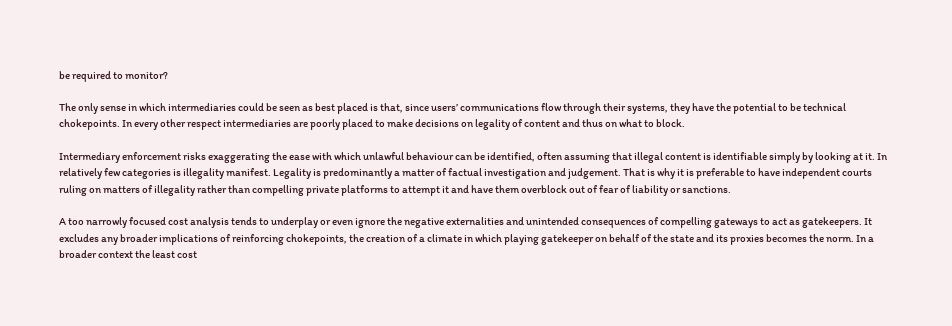be required to monitor?

The only sense in which intermediaries could be seen as best placed is that, since users’ communications flow through their systems, they have the potential to be technical chokepoints. In every other respect intermediaries are poorly placed to make decisions on legality of content and thus on what to block.

Intermediary enforcement risks exaggerating the ease with which unlawful behaviour can be identified, often assuming that illegal content is identifiable simply by looking at it. In relatively few categories is illegality manifest. Legality is predominantly a matter of factual investigation and judgement. That is why it is preferable to have independent courts ruling on matters of illegality rather than compelling private platforms to attempt it and have them overblock out of fear of liability or sanctions.

A too narrowly focused cost analysis tends to underplay or even ignore the negative externalities and unintended consequences of compelling gateways to act as gatekeepers. It excludes any broader implications of reinforcing chokepoints, the creation of a climate in which playing gatekeeper on behalf of the state and its proxies becomes the norm. In a broader context the least cost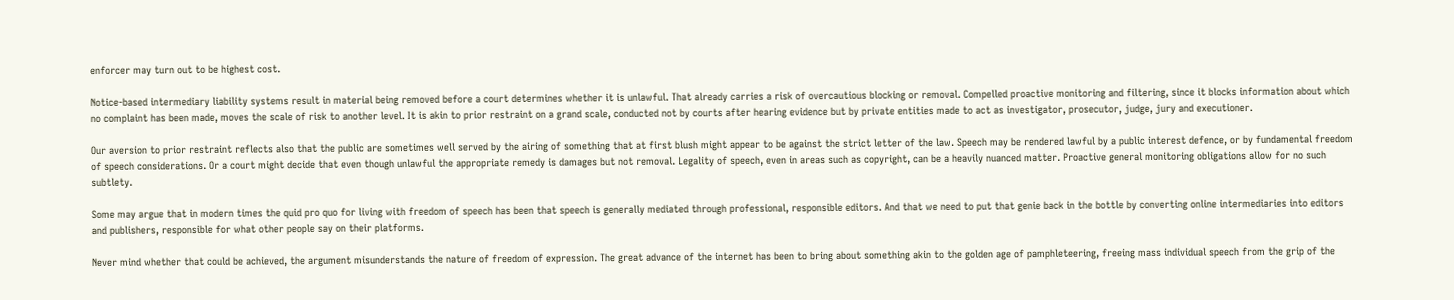enforcer may turn out to be highest cost.

Notice-based intermediary liability systems result in material being removed before a court determines whether it is unlawful. That already carries a risk of overcautious blocking or removal. Compelled proactive monitoring and filtering, since it blocks information about which no complaint has been made, moves the scale of risk to another level. It is akin to prior restraint on a grand scale, conducted not by courts after hearing evidence but by private entities made to act as investigator, prosecutor, judge, jury and executioner.

Our aversion to prior restraint reflects also that the public are sometimes well served by the airing of something that at first blush might appear to be against the strict letter of the law. Speech may be rendered lawful by a public interest defence, or by fundamental freedom of speech considerations. Or a court might decide that even though unlawful the appropriate remedy is damages but not removal. Legality of speech, even in areas such as copyright, can be a heavily nuanced matter. Proactive general monitoring obligations allow for no such subtlety.

Some may argue that in modern times the quid pro quo for living with freedom of speech has been that speech is generally mediated through professional, responsible editors. And that we need to put that genie back in the bottle by converting online intermediaries into editors and publishers, responsible for what other people say on their platforms.

Never mind whether that could be achieved, the argument misunderstands the nature of freedom of expression. The great advance of the internet has been to bring about something akin to the golden age of pamphleteering, freeing mass individual speech from the grip of the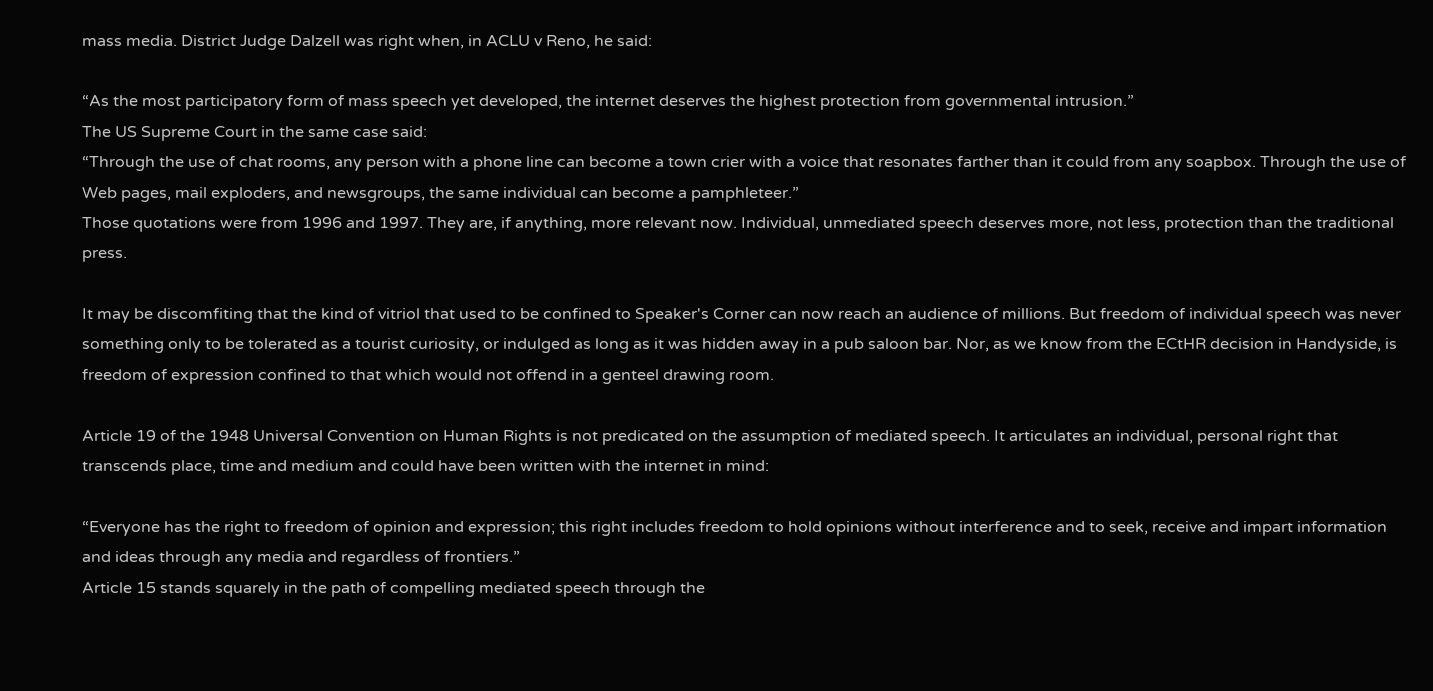mass media. District Judge Dalzell was right when, in ACLU v Reno, he said:

“As the most participatory form of mass speech yet developed, the internet deserves the highest protection from governmental intrusion.”
The US Supreme Court in the same case said:
“Through the use of chat rooms, any person with a phone line can become a town crier with a voice that resonates farther than it could from any soapbox. Through the use of Web pages, mail exploders, and newsgroups, the same individual can become a pamphleteer.”
Those quotations were from 1996 and 1997. They are, if anything, more relevant now. Individual, unmediated speech deserves more, not less, protection than the traditional press.

It may be discomfiting that the kind of vitriol that used to be confined to Speaker's Corner can now reach an audience of millions. But freedom of individual speech was never something only to be tolerated as a tourist curiosity, or indulged as long as it was hidden away in a pub saloon bar. Nor, as we know from the ECtHR decision in Handyside, is freedom of expression confined to that which would not offend in a genteel drawing room.

Article 19 of the 1948 Universal Convention on Human Rights is not predicated on the assumption of mediated speech. It articulates an individual, personal right that transcends place, time and medium and could have been written with the internet in mind:

“Everyone has the right to freedom of opinion and expression; this right includes freedom to hold opinions without interference and to seek, receive and impart information and ideas through any media and regardless of frontiers.”
Article 15 stands squarely in the path of compelling mediated speech through the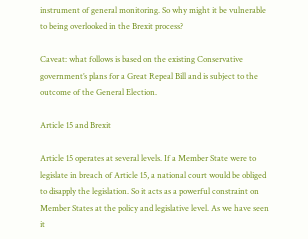instrument of general monitoring. So why might it be vulnerable to being overlooked in the Brexit process?

Caveat: what follows is based on the existing Conservative government’s plans for a Great Repeal Bill and is subject to the outcome of the General Election.

Article 15 and Brexit

Article 15 operates at several levels. If a Member State were to legislate in breach of Article 15, a national court would be obliged to disapply the legislation. So it acts as a powerful constraint on Member States at the policy and legislative level. As we have seen it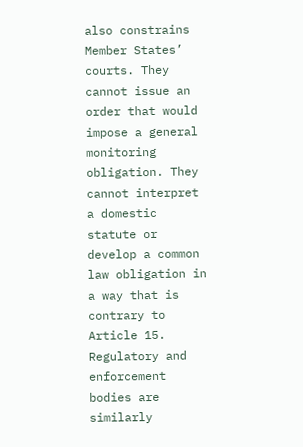also constrains Member States’ courts. They cannot issue an order that would impose a general monitoring obligation. They cannot interpret a domestic statute or develop a common law obligation in a way that is contrary to Article 15. Regulatory and enforcement bodies are similarly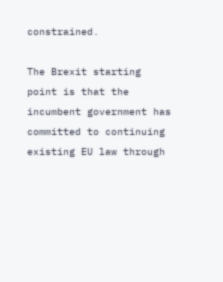constrained.

The Brexit starting point is that the incumbent government has committed to continuing existing EU law through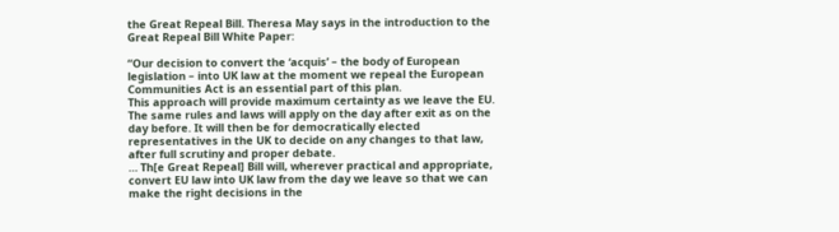the Great Repeal Bill. Theresa May says in the introduction to the Great Repeal Bill White Paper:

“Our decision to convert the ‘acquis’ – the body of European legislation – into UK law at the moment we repeal the European Communities Act is an essential part of this plan.
This approach will provide maximum certainty as we leave the EU. The same rules and laws will apply on the day after exit as on the day before. It will then be for democratically elected representatives in the UK to decide on any changes to that law, after full scrutiny and proper debate.
… Th[e Great Repeal] Bill will, wherever practical and appropriate, convert EU law into UK law from the day we leave so that we can make the right decisions in the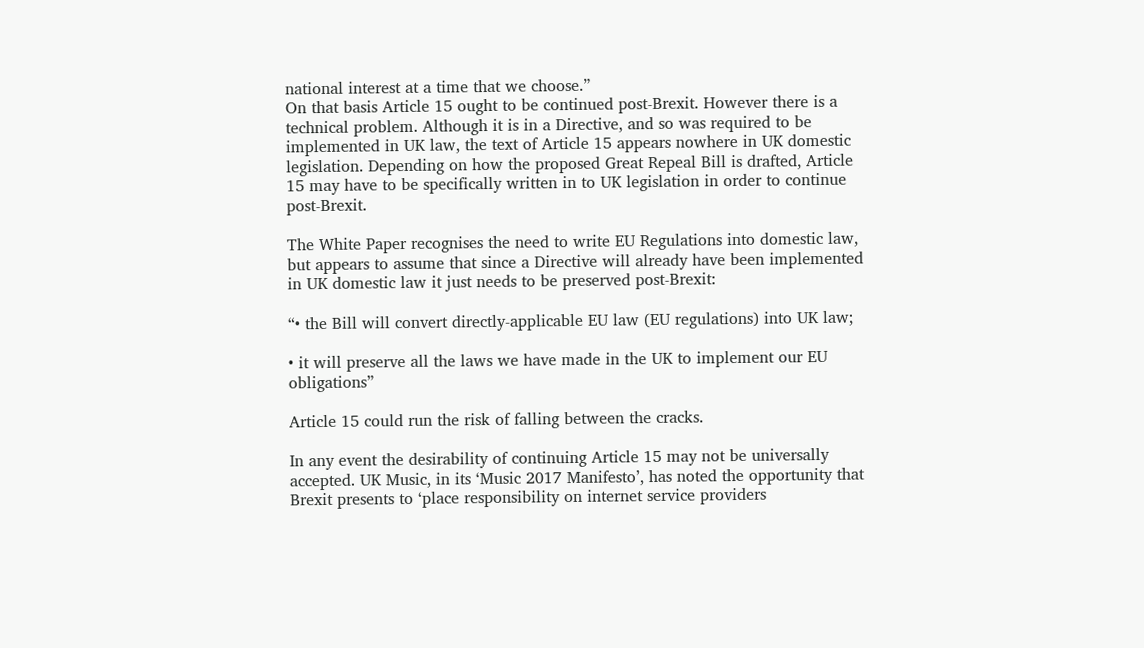national interest at a time that we choose.”
On that basis Article 15 ought to be continued post-Brexit. However there is a technical problem. Although it is in a Directive, and so was required to be implemented in UK law, the text of Article 15 appears nowhere in UK domestic legislation. Depending on how the proposed Great Repeal Bill is drafted, Article 15 may have to be specifically written in to UK legislation in order to continue post-Brexit.

The White Paper recognises the need to write EU Regulations into domestic law, but appears to assume that since a Directive will already have been implemented in UK domestic law it just needs to be preserved post-Brexit:

“• the Bill will convert directly-applicable EU law (EU regulations) into UK law;

• it will preserve all the laws we have made in the UK to implement our EU obligations”

Article 15 could run the risk of falling between the cracks.

In any event the desirability of continuing Article 15 may not be universally accepted. UK Music, in its ‘Music 2017 Manifesto’, has noted the opportunity that Brexit presents to ‘place responsibility on internet service providers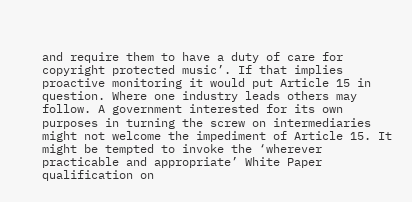and require them to have a duty of care for copyright protected music’. If that implies proactive monitoring it would put Article 15 in question. Where one industry leads others may follow. A government interested for its own purposes in turning the screw on intermediaries might not welcome the impediment of Article 15. It might be tempted to invoke the ‘wherever practicable and appropriate’ White Paper qualification on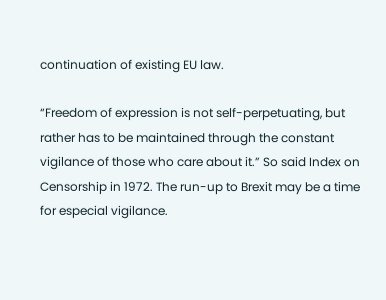continuation of existing EU law.

“Freedom of expression is not self-perpetuating, but rather has to be maintained through the constant vigilance of those who care about it.” So said Index on Censorship in 1972. The run-up to Brexit may be a time for especial vigilance.